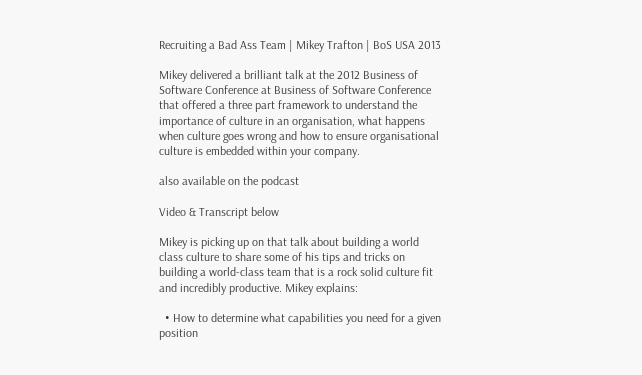Recruiting a Bad Ass Team | Mikey Trafton | BoS USA 2013

Mikey delivered a brilliant talk at the 2012 Business of Software Conference at Business of Software Conference that offered a three part framework to understand the importance of culture in an organisation, what happens when culture goes wrong and how to ensure organisational culture is embedded within your company.

also available on the podcast

Video & Transcript below

Mikey is picking up on that talk about building a world class culture to share some of his tips and tricks on building a world-class team that is a rock solid culture fit and incredibly productive. Mikey explains:

  • How to determine what capabilities you need for a given position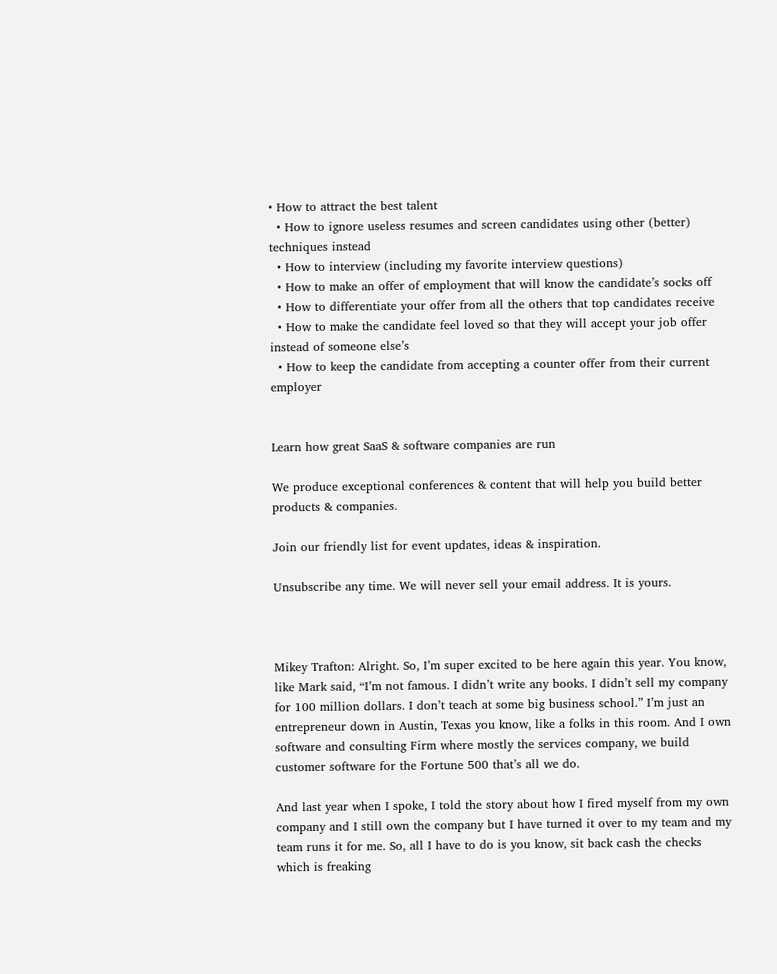• How to attract the best talent
  • How to ignore useless resumes and screen candidates using other (better) techniques instead
  • How to interview (including my favorite interview questions)
  • How to make an offer of employment that will know the candidate’s socks off
  • How to differentiate your offer from all the others that top candidates receive
  • How to make the candidate feel loved so that they will accept your job offer instead of someone else’s
  • How to keep the candidate from accepting a counter offer from their current employer


Learn how great SaaS & software companies are run

We produce exceptional conferences & content that will help you build better products & companies.

Join our friendly list for event updates, ideas & inspiration.

Unsubscribe any time. We will never sell your email address. It is yours.



Mikey Trafton: Alright. So, I’m super excited to be here again this year. You know, like Mark said, “I’m not famous. I didn’t write any books. I didn’t sell my company for 100 million dollars. I don’t teach at some big business school.” I’m just an entrepreneur down in Austin, Texas you know, like a folks in this room. And I own software and consulting Firm where mostly the services company, we build customer software for the Fortune 500 that’s all we do.

And last year when I spoke, I told the story about how I fired myself from my own company and I still own the company but I have turned it over to my team and my team runs it for me. So, all I have to do is you know, sit back cash the checks which is freaking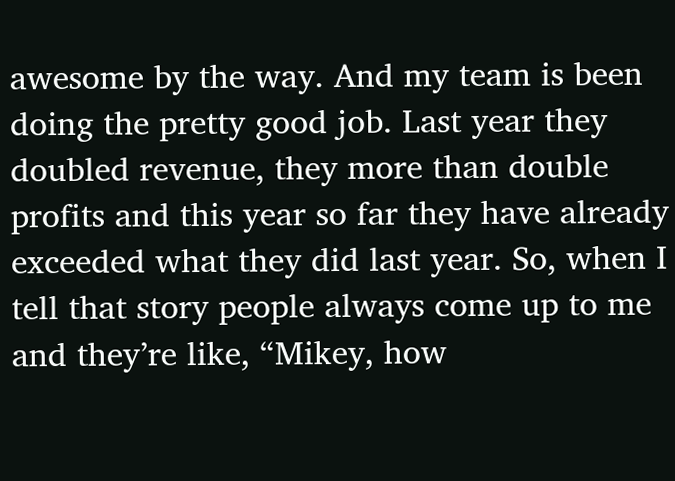awesome by the way. And my team is been doing the pretty good job. Last year they doubled revenue, they more than double profits and this year so far they have already exceeded what they did last year. So, when I tell that story people always come up to me and they’re like, “Mikey, how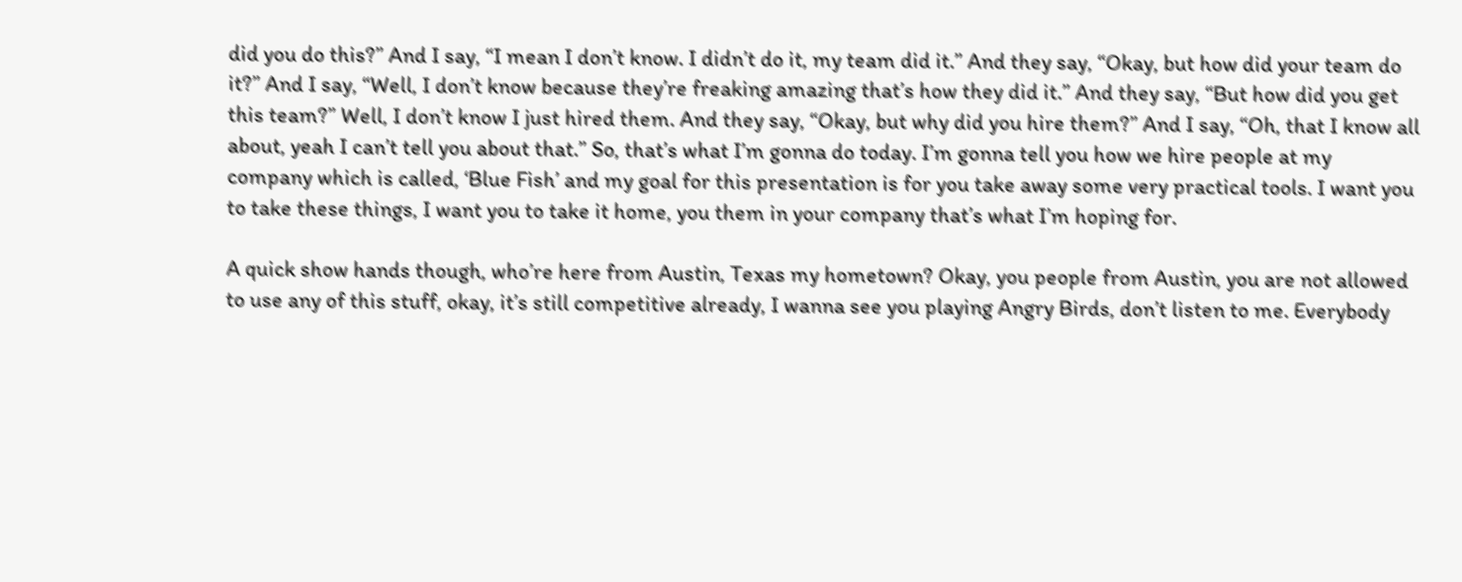did you do this?” And I say, “I mean I don’t know. I didn’t do it, my team did it.” And they say, “Okay, but how did your team do it?” And I say, “Well, I don’t know because they’re freaking amazing that’s how they did it.” And they say, “But how did you get this team?” Well, I don’t know I just hired them. And they say, “Okay, but why did you hire them?” And I say, “Oh, that I know all about, yeah I can’t tell you about that.” So, that’s what I’m gonna do today. I’m gonna tell you how we hire people at my company which is called, ‘Blue Fish’ and my goal for this presentation is for you take away some very practical tools. I want you to take these things, I want you to take it home, you them in your company that’s what I’m hoping for.

A quick show hands though, who’re here from Austin, Texas my hometown? Okay, you people from Austin, you are not allowed to use any of this stuff, okay, it’s still competitive already, I wanna see you playing Angry Birds, don’t listen to me. Everybody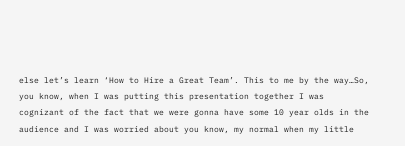else let’s learn ‘How to Hire a Great Team’. This to me by the way…So, you know, when I was putting this presentation together I was cognizant of the fact that we were gonna have some 10 year olds in the audience and I was worried about you know, my normal when my little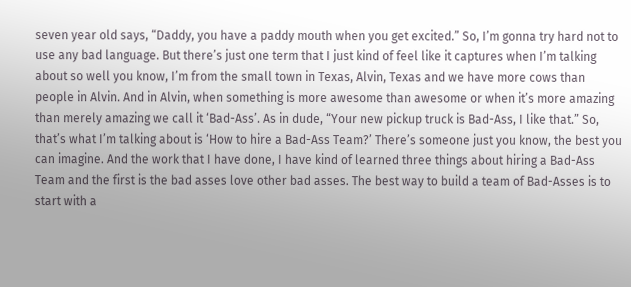seven year old says, “Daddy, you have a paddy mouth when you get excited.” So, I’m gonna try hard not to use any bad language. But there’s just one term that I just kind of feel like it captures when I’m talking about so well you know, I’m from the small town in Texas, Alvin, Texas and we have more cows than people in Alvin. And in Alvin, when something is more awesome than awesome or when it’s more amazing than merely amazing we call it ‘Bad-Ass’. As in dude, “Your new pickup truck is Bad-Ass, I like that.” So, that’s what I’m talking about is ‘How to hire a Bad-Ass Team?’ There’s someone just you know, the best you can imagine. And the work that I have done, I have kind of learned three things about hiring a Bad-Ass Team and the first is the bad asses love other bad asses. The best way to build a team of Bad-Asses is to start with a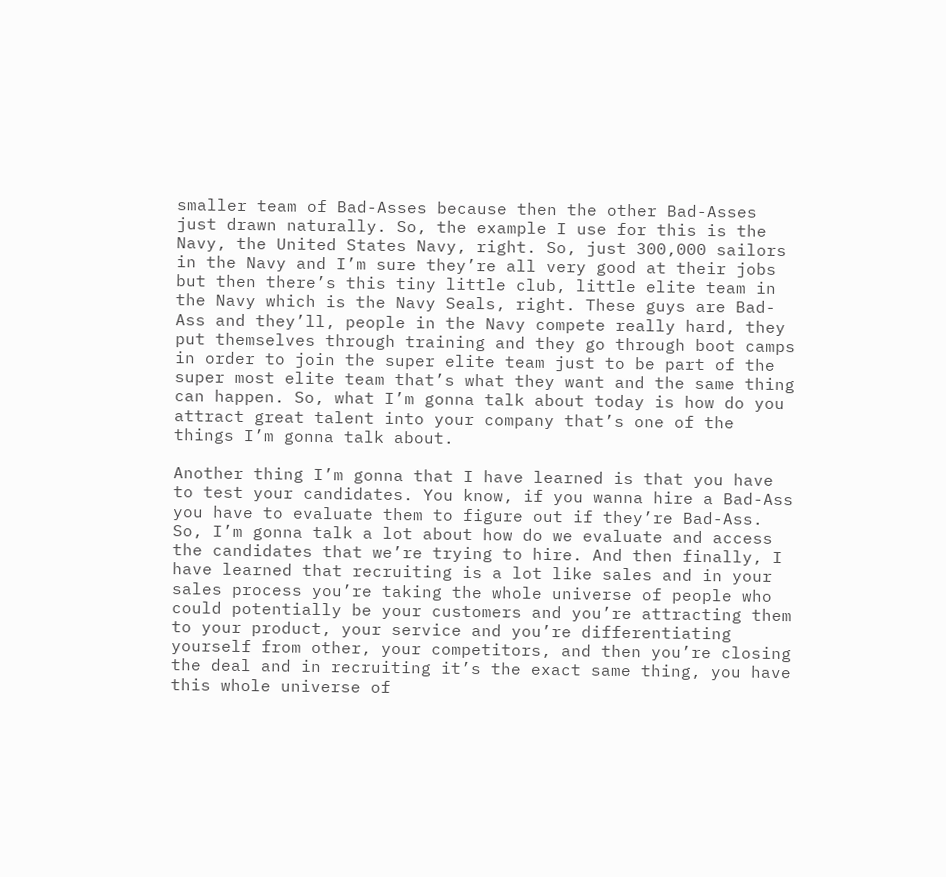smaller team of Bad-Asses because then the other Bad-Asses just drawn naturally. So, the example I use for this is the Navy, the United States Navy, right. So, just 300,000 sailors in the Navy and I’m sure they’re all very good at their jobs but then there’s this tiny little club, little elite team in the Navy which is the Navy Seals, right. These guys are Bad-Ass and they’ll, people in the Navy compete really hard, they put themselves through training and they go through boot camps in order to join the super elite team just to be part of the super most elite team that’s what they want and the same thing can happen. So, what I’m gonna talk about today is how do you attract great talent into your company that’s one of the things I’m gonna talk about.

Another thing I’m gonna that I have learned is that you have to test your candidates. You know, if you wanna hire a Bad-Ass you have to evaluate them to figure out if they’re Bad-Ass. So, I’m gonna talk a lot about how do we evaluate and access the candidates that we’re trying to hire. And then finally, I have learned that recruiting is a lot like sales and in your sales process you’re taking the whole universe of people who could potentially be your customers and you’re attracting them to your product, your service and you’re differentiating yourself from other, your competitors, and then you’re closing the deal and in recruiting it’s the exact same thing, you have this whole universe of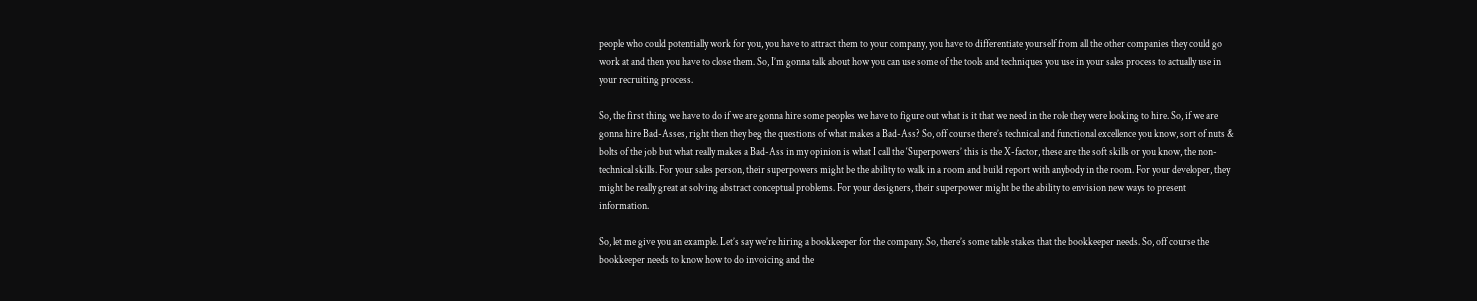people who could potentially work for you, you have to attract them to your company, you have to differentiate yourself from all the other companies they could go work at and then you have to close them. So, I’m gonna talk about how you can use some of the tools and techniques you use in your sales process to actually use in your recruiting process.

So, the first thing we have to do if we are gonna hire some peoples we have to figure out what is it that we need in the role they were looking to hire. So, if we are gonna hire Bad-Asses, right then they beg the questions of what makes a Bad-Ass? So, off course there’s technical and functional excellence you know, sort of nuts & bolts of the job but what really makes a Bad-Ass in my opinion is what I call the ‘Superpowers’ this is the X-factor, these are the soft skills or you know, the non-technical skills. For your sales person, their superpowers might be the ability to walk in a room and build report with anybody in the room. For your developer, they might be really great at solving abstract conceptual problems. For your designers, their superpower might be the ability to envision new ways to present information.

So, let me give you an example. Let’s say we’re hiring a bookkeeper for the company. So, there’s some table stakes that the bookkeeper needs. So, off course the bookkeeper needs to know how to do invoicing and the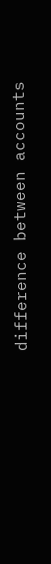difference between accounts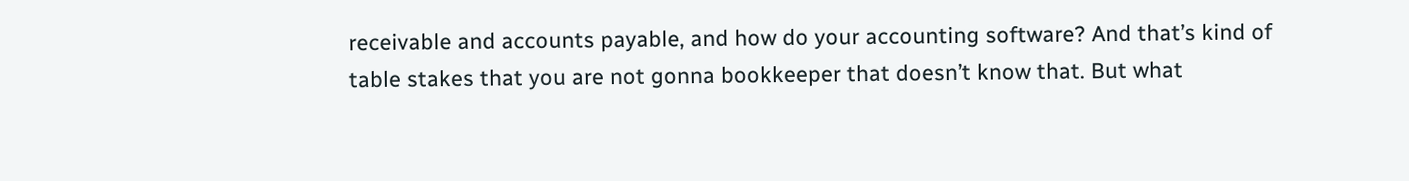receivable and accounts payable, and how do your accounting software? And that’s kind of table stakes that you are not gonna bookkeeper that doesn’t know that. But what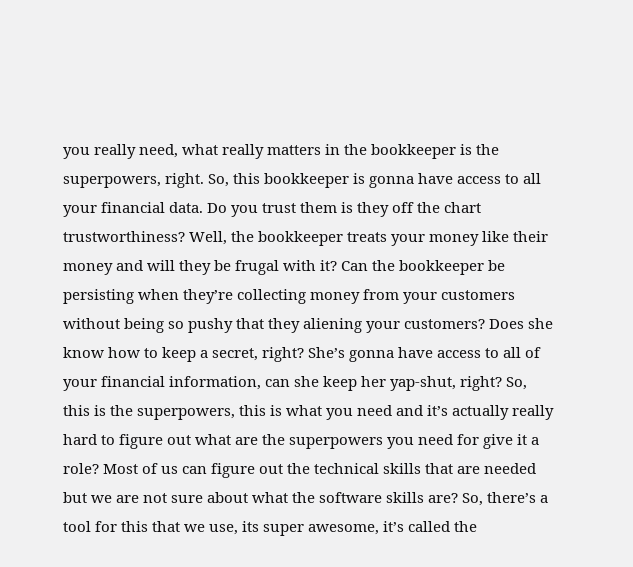you really need, what really matters in the bookkeeper is the superpowers, right. So, this bookkeeper is gonna have access to all your financial data. Do you trust them is they off the chart trustworthiness? Well, the bookkeeper treats your money like their money and will they be frugal with it? Can the bookkeeper be persisting when they’re collecting money from your customers without being so pushy that they aliening your customers? Does she know how to keep a secret, right? She’s gonna have access to all of your financial information, can she keep her yap-shut, right? So, this is the superpowers, this is what you need and it’s actually really hard to figure out what are the superpowers you need for give it a role? Most of us can figure out the technical skills that are needed but we are not sure about what the software skills are? So, there’s a tool for this that we use, its super awesome, it’s called the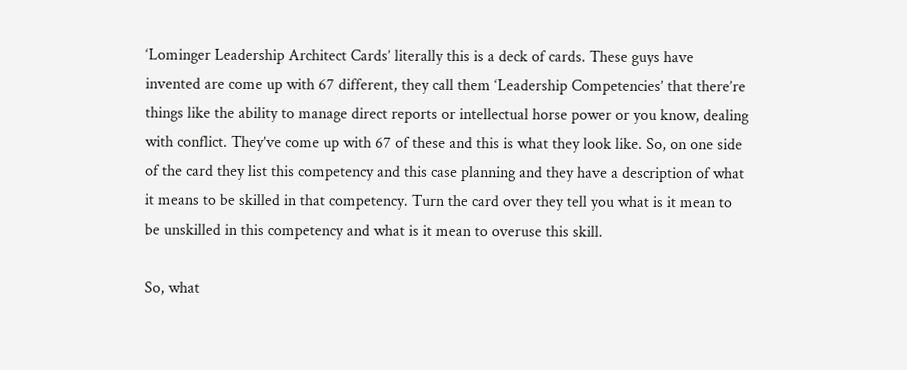‘Lominger Leadership Architect Cards’ literally this is a deck of cards. These guys have invented are come up with 67 different, they call them ‘Leadership Competencies’ that there’re things like the ability to manage direct reports or intellectual horse power or you know, dealing with conflict. They’ve come up with 67 of these and this is what they look like. So, on one side of the card they list this competency and this case planning and they have a description of what it means to be skilled in that competency. Turn the card over they tell you what is it mean to be unskilled in this competency and what is it mean to overuse this skill.

So, what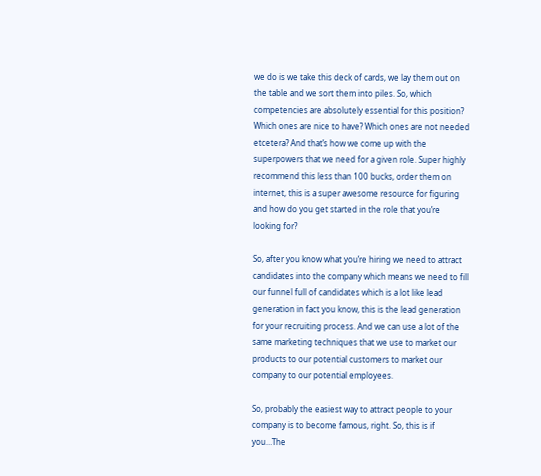we do is we take this deck of cards, we lay them out on the table and we sort them into piles. So, which competencies are absolutely essential for this position? Which ones are nice to have? Which ones are not needed etcetera? And that’s how we come up with the superpowers that we need for a given role. Super highly recommend this less than 100 bucks, order them on internet, this is a super awesome resource for figuring and how do you get started in the role that you’re looking for?

So, after you know what you’re hiring we need to attract candidates into the company which means we need to fill our funnel full of candidates which is a lot like lead generation in fact you know, this is the lead generation for your recruiting process. And we can use a lot of the same marketing techniques that we use to market our products to our potential customers to market our company to our potential employees.

So, probably the easiest way to attract people to your company is to become famous, right. So, this is if you…The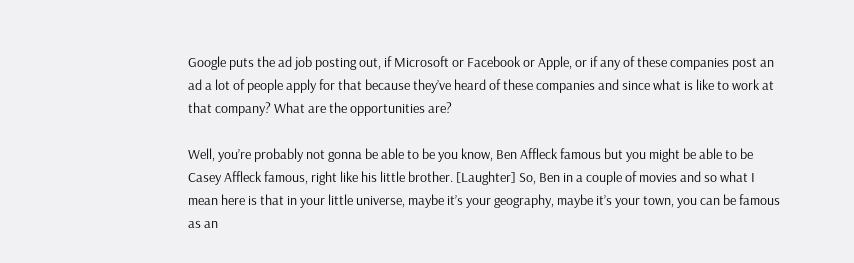Google puts the ad job posting out, if Microsoft or Facebook or Apple, or if any of these companies post an ad a lot of people apply for that because they’ve heard of these companies and since what is like to work at that company? What are the opportunities are?

Well, you’re probably not gonna be able to be you know, Ben Affleck famous but you might be able to be Casey Affleck famous, right like his little brother. [Laughter] So, Ben in a couple of movies and so what I mean here is that in your little universe, maybe it’s your geography, maybe it’s your town, you can be famous as an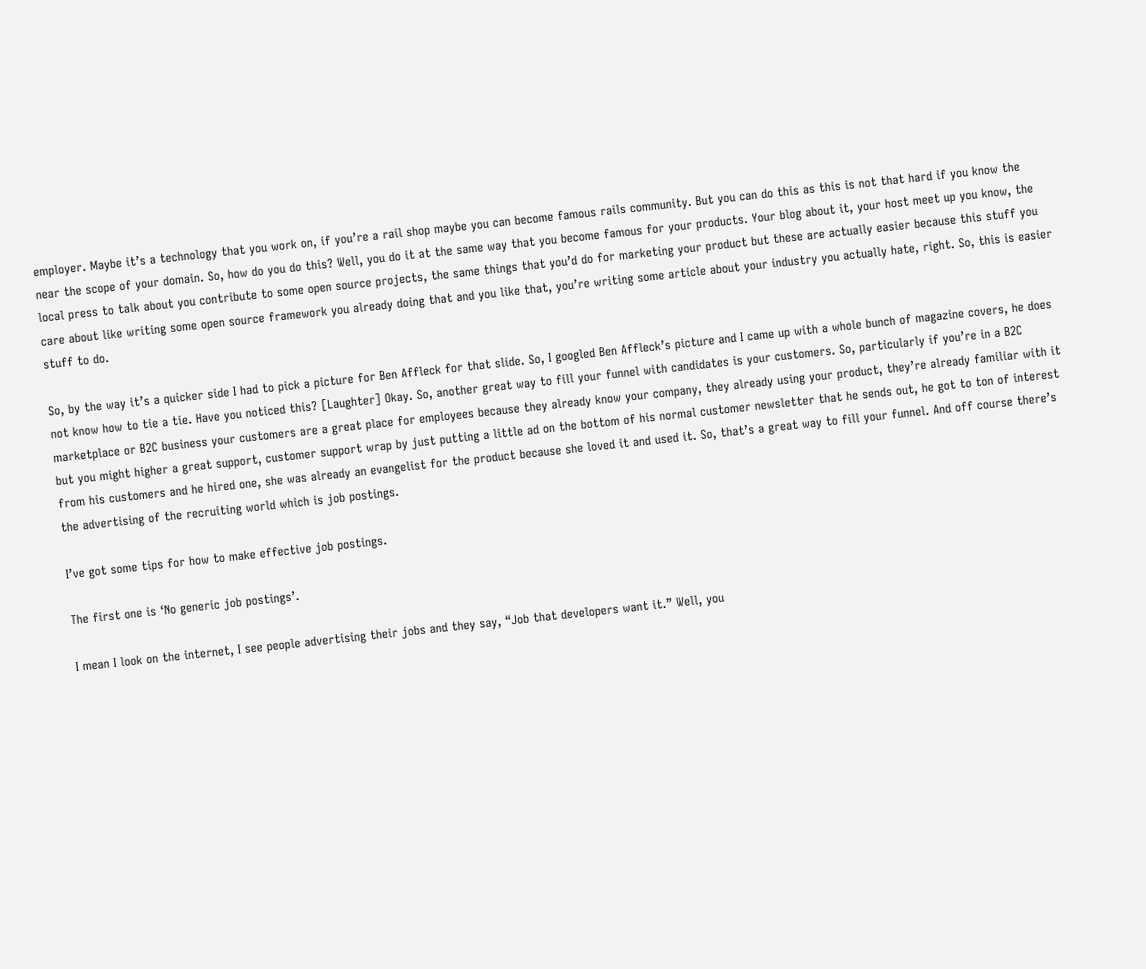employer. Maybe it’s a technology that you work on, if you’re a rail shop maybe you can become famous rails community. But you can do this as this is not that hard if you know the near the scope of your domain. So, how do you do this? Well, you do it at the same way that you become famous for your products. Your blog about it, your host meet up you know, the local press to talk about you contribute to some open source projects, the same things that you’d do for marketing your product but these are actually easier because this stuff you care about like writing some open source framework you already doing that and you like that, you’re writing some article about your industry you actually hate, right. So, this is easier stuff to do.

So, by the way it’s a quicker side I had to pick a picture for Ben Affleck for that slide. So, I googled Ben Affleck’s picture and I came up with a whole bunch of magazine covers, he does not know how to tie a tie. Have you noticed this? [Laughter] Okay. So, another great way to fill your funnel with candidates is your customers. So, particularly if you’re in a B2C marketplace or B2C business your customers are a great place for employees because they already know your company, they already using your product, they’re already familiar with it but you might higher a great support, customer support wrap by just putting a little ad on the bottom of his normal customer newsletter that he sends out, he got to ton of interest from his customers and he hired one, she was already an evangelist for the product because she loved it and used it. So, that’s a great way to fill your funnel. And off course there’s the advertising of the recruiting world which is job postings.

I’ve got some tips for how to make effective job postings.

The first one is ‘No generic job postings’.

I mean I look on the internet, I see people advertising their jobs and they say, “Job that developers want it.” Well, you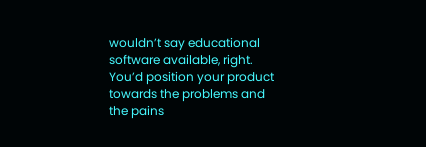wouldn’t say educational software available, right. You’d position your product towards the problems and the pains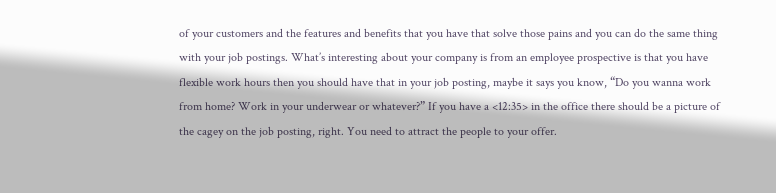of your customers and the features and benefits that you have that solve those pains and you can do the same thing with your job postings. What’s interesting about your company is from an employee prospective is that you have flexible work hours then you should have that in your job posting, maybe it says you know, “Do you wanna work from home? Work in your underwear or whatever?” If you have a <12:35> in the office there should be a picture of the cagey on the job posting, right. You need to attract the people to your offer.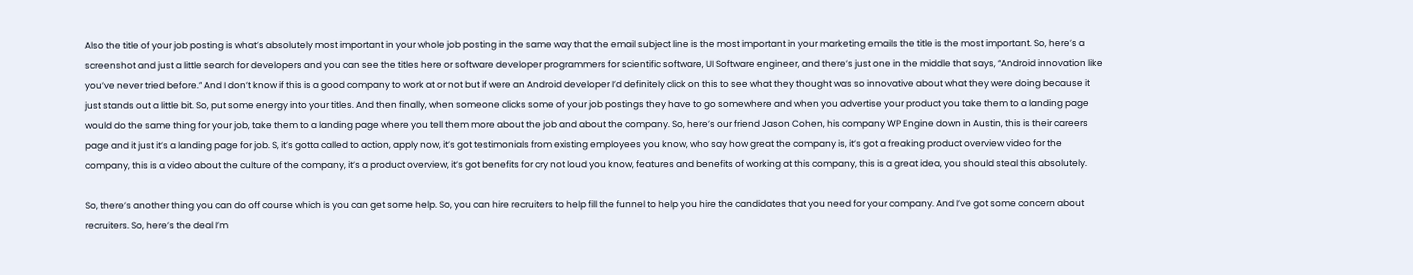Also the title of your job posting is what’s absolutely most important in your whole job posting in the same way that the email subject line is the most important in your marketing emails the title is the most important. So, here’s a screenshot and just a little search for developers and you can see the titles here or software developer programmers for scientific software, UI Software engineer, and there’s just one in the middle that says, “Android innovation like you’ve never tried before.” And I don’t know if this is a good company to work at or not but if were an Android developer I’d definitely click on this to see what they thought was so innovative about what they were doing because it just stands out a little bit. So, put some energy into your titles. And then finally, when someone clicks some of your job postings they have to go somewhere and when you advertise your product you take them to a landing page would do the same thing for your job, take them to a landing page where you tell them more about the job and about the company. So, here’s our friend Jason Cohen, his company WP Engine down in Austin, this is their careers page and it just it’s a landing page for job. S, it’s gotta called to action, apply now, it’s got testimonials from existing employees you know, who say how great the company is, it’s got a freaking product overview video for the company, this is a video about the culture of the company, it’s a product overview, it’s got benefits for cry not loud you know, features and benefits of working at this company, this is a great idea, you should steal this absolutely.

So, there’s another thing you can do off course which is you can get some help. So, you can hire recruiters to help fill the funnel to help you hire the candidates that you need for your company. And I’ve got some concern about recruiters. So, here’s the deal I’m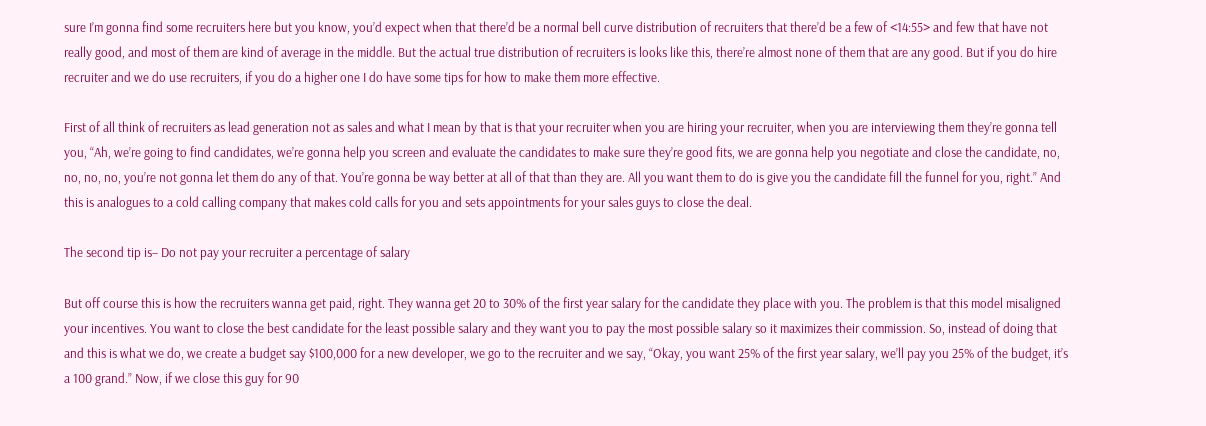sure I’m gonna find some recruiters here but you know, you’d expect when that there’d be a normal bell curve distribution of recruiters that there’d be a few of <14:55> and few that have not really good, and most of them are kind of average in the middle. But the actual true distribution of recruiters is looks like this, there’re almost none of them that are any good. But if you do hire recruiter and we do use recruiters, if you do a higher one I do have some tips for how to make them more effective.

First of all think of recruiters as lead generation not as sales and what I mean by that is that your recruiter when you are hiring your recruiter, when you are interviewing them they’re gonna tell you, “Ah, we’re going to find candidates, we’re gonna help you screen and evaluate the candidates to make sure they’re good fits, we are gonna help you negotiate and close the candidate, no, no, no, no, you’re not gonna let them do any of that. You’re gonna be way better at all of that than they are. All you want them to do is give you the candidate fill the funnel for you, right.” And this is analogues to a cold calling company that makes cold calls for you and sets appointments for your sales guys to close the deal.

The second tip is– Do not pay your recruiter a percentage of salary

But off course this is how the recruiters wanna get paid, right. They wanna get 20 to 30% of the first year salary for the candidate they place with you. The problem is that this model misaligned your incentives. You want to close the best candidate for the least possible salary and they want you to pay the most possible salary so it maximizes their commission. So, instead of doing that and this is what we do, we create a budget say $100,000 for a new developer, we go to the recruiter and we say, “Okay, you want 25% of the first year salary, we’ll pay you 25% of the budget, it’s a 100 grand.” Now, if we close this guy for 90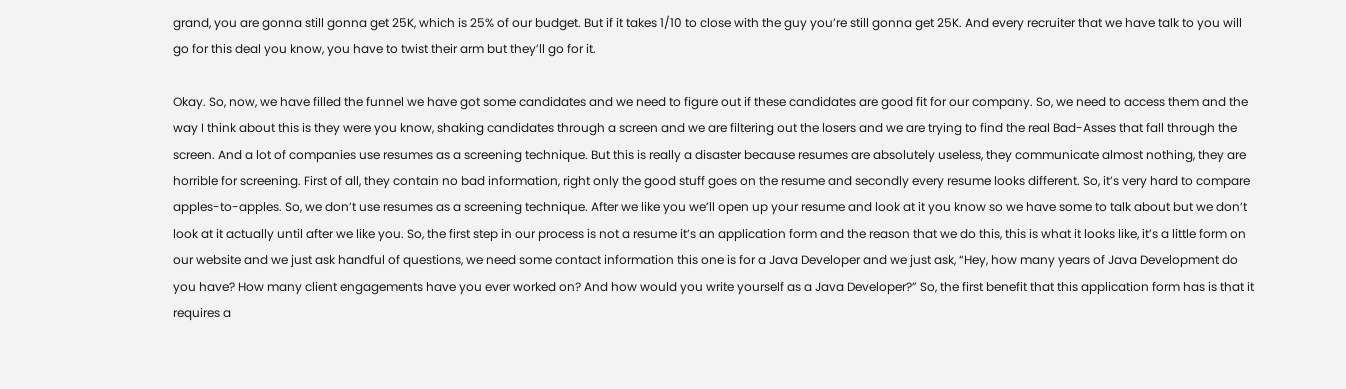grand, you are gonna still gonna get 25K, which is 25% of our budget. But if it takes 1/10 to close with the guy you’re still gonna get 25K. And every recruiter that we have talk to you will go for this deal you know, you have to twist their arm but they’ll go for it.

Okay. So, now, we have filled the funnel we have got some candidates and we need to figure out if these candidates are good fit for our company. So, we need to access them and the way I think about this is they were you know, shaking candidates through a screen and we are filtering out the losers and we are trying to find the real Bad-Asses that fall through the screen. And a lot of companies use resumes as a screening technique. But this is really a disaster because resumes are absolutely useless, they communicate almost nothing, they are horrible for screening. First of all, they contain no bad information, right only the good stuff goes on the resume and secondly every resume looks different. So, it’s very hard to compare apples-to-apples. So, we don’t use resumes as a screening technique. After we like you we’ll open up your resume and look at it you know so we have some to talk about but we don’t look at it actually until after we like you. So, the first step in our process is not a resume it’s an application form and the reason that we do this, this is what it looks like, it’s a little form on our website and we just ask handful of questions, we need some contact information this one is for a Java Developer and we just ask, “Hey, how many years of Java Development do you have? How many client engagements have you ever worked on? And how would you write yourself as a Java Developer?” So, the first benefit that this application form has is that it requires a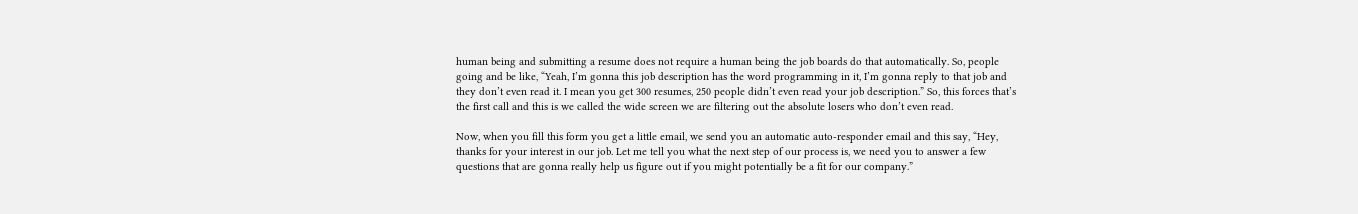human being and submitting a resume does not require a human being the job boards do that automatically. So, people going and be like, “Yeah, I’m gonna this job description has the word programming in it, I’m gonna reply to that job and they don’t even read it. I mean you get 300 resumes, 250 people didn’t even read your job description.” So, this forces that’s the first call and this is we called the wide screen we are filtering out the absolute losers who don’t even read.

Now, when you fill this form you get a little email, we send you an automatic auto-responder email and this say, “Hey, thanks for your interest in our job. Let me tell you what the next step of our process is, we need you to answer a few questions that are gonna really help us figure out if you might potentially be a fit for our company.”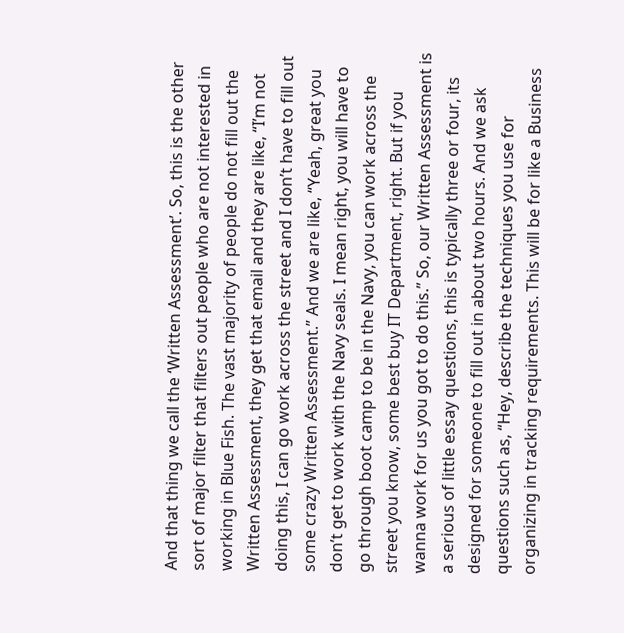And that thing we call the ‘Written Assessment’. So, this is the other sort of major filter that filters out people who are not interested in working in Blue Fish. The vast majority of people do not fill out the Written Assessment, they get that email and they are like, “I’m not doing this, I can go work across the street and I don’t have to fill out some crazy Written Assessment.” And we are like, “Yeah, great you don’t get to work with the Navy seals. I mean right, you will have to go through boot camp to be in the Navy, you can work across the street you know, some best buy IT Department, right. But if you wanna work for us you got to do this.” So, our Written Assessment is a serious of little essay questions, this is typically three or four, its designed for someone to fill out in about two hours. And we ask questions such as, “Hey, describe the techniques you use for organizing in tracking requirements. This will be for like a Business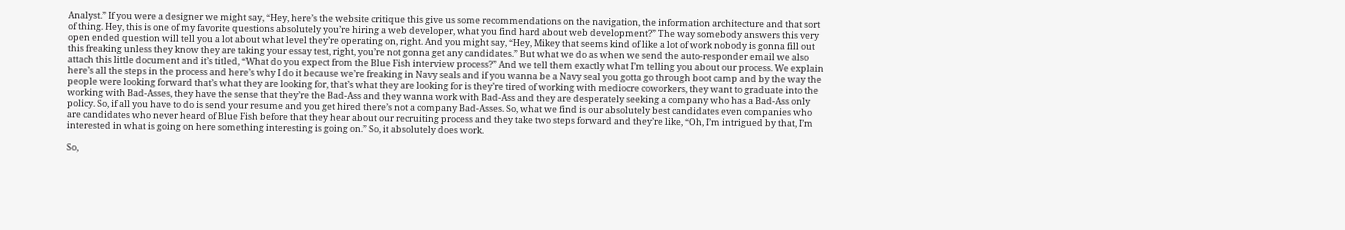Analyst.” If you were a designer we might say, “Hey, here’s the website critique this give us some recommendations on the navigation, the information architecture and that sort of thing. Hey, this is one of my favorite questions absolutely you’re hiring a web developer, what you find hard about web development?” The way somebody answers this very open ended question will tell you a lot about what level they’re operating on, right. And you might say, “Hey, Mikey that seems kind of like a lot of work nobody is gonna fill out this freaking unless they know they are taking your essay test, right, you’re not gonna get any candidates.” But what we do as when we send the auto-responder email we also attach this little document and it’s titled, “What do you expect from the Blue Fish interview process?” And we tell them exactly what I’m telling you about our process. We explain here’s all the steps in the process and here’s why I do it because we’re freaking in Navy seals and if you wanna be a Navy seal you gotta go through boot camp and by the way the people were looking forward that’s what they are looking for, that’s what they are looking for is they’re tired of working with mediocre coworkers, they want to graduate into the working with Bad-Asses, they have the sense that they’re the Bad-Ass and they wanna work with Bad-Ass and they are desperately seeking a company who has a Bad-Ass only policy. So, if all you have to do is send your resume and you get hired there’s not a company Bad-Asses. So, what we find is our absolutely best candidates even companies who are candidates who never heard of Blue Fish before that they hear about our recruiting process and they take two steps forward and they’re like, “Oh, I’m intrigued by that, I’m interested in what is going on here something interesting is going on.” So, it absolutely does work.

So,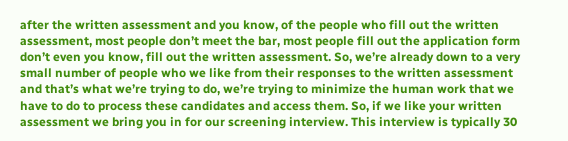after the written assessment and you know, of the people who fill out the written assessment, most people don’t meet the bar, most people fill out the application form don’t even you know, fill out the written assessment. So, we’re already down to a very small number of people who we like from their responses to the written assessment and that’s what we’re trying to do, we’re trying to minimize the human work that we have to do to process these candidates and access them. So, if we like your written assessment we bring you in for our screening interview. This interview is typically 30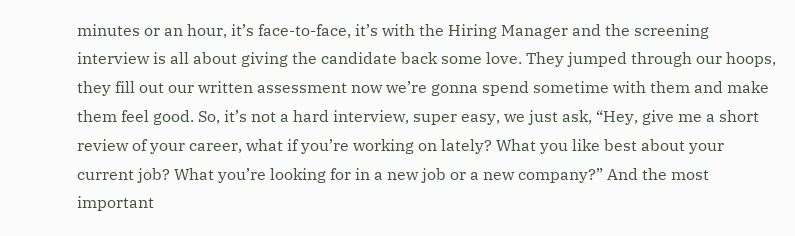minutes or an hour, it’s face-to-face, it’s with the Hiring Manager and the screening interview is all about giving the candidate back some love. They jumped through our hoops, they fill out our written assessment now we’re gonna spend sometime with them and make them feel good. So, it’s not a hard interview, super easy, we just ask, “Hey, give me a short review of your career, what if you’re working on lately? What you like best about your current job? What you’re looking for in a new job or a new company?” And the most important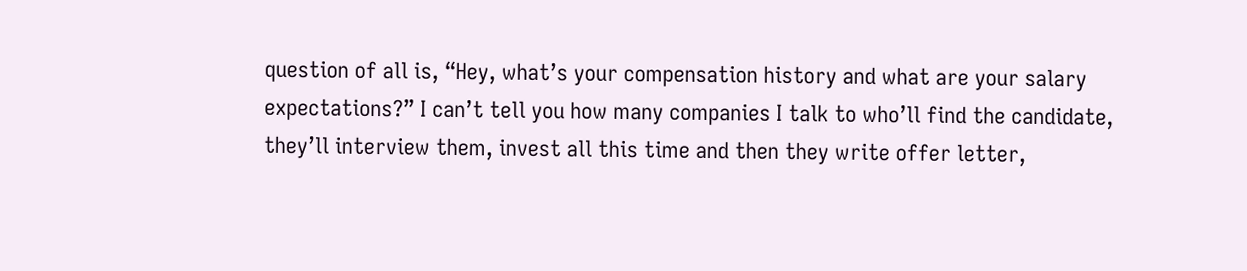question of all is, “Hey, what’s your compensation history and what are your salary expectations?” I can’t tell you how many companies I talk to who’ll find the candidate, they’ll interview them, invest all this time and then they write offer letter,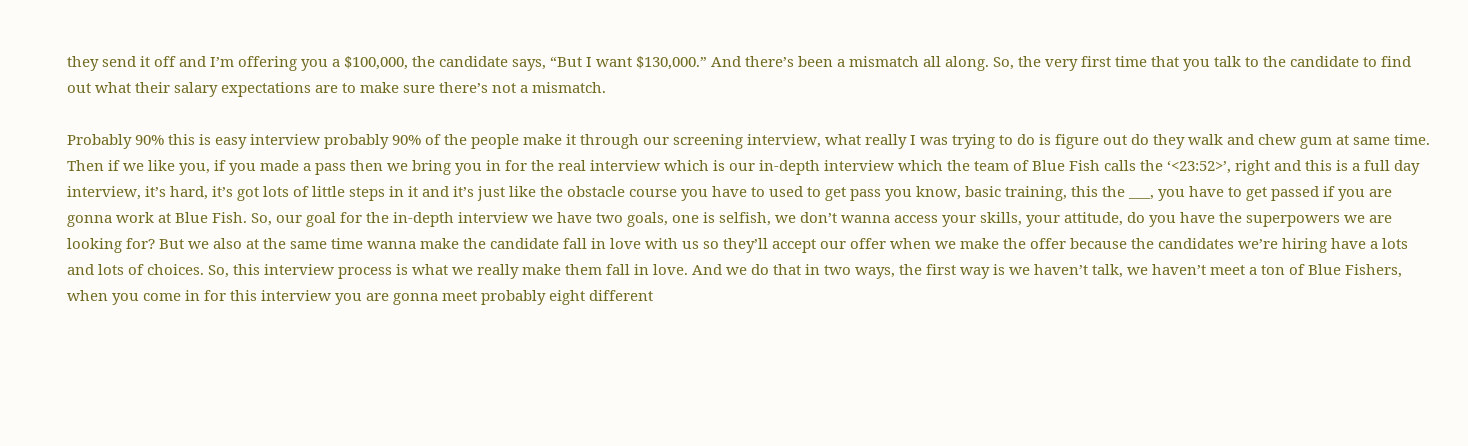they send it off and I’m offering you a $100,000, the candidate says, “But I want $130,000.” And there’s been a mismatch all along. So, the very first time that you talk to the candidate to find out what their salary expectations are to make sure there’s not a mismatch.

Probably 90% this is easy interview probably 90% of the people make it through our screening interview, what really I was trying to do is figure out do they walk and chew gum at same time. Then if we like you, if you made a pass then we bring you in for the real interview which is our in-depth interview which the team of Blue Fish calls the ‘<23:52>’, right and this is a full day interview, it’s hard, it’s got lots of little steps in it and it’s just like the obstacle course you have to used to get pass you know, basic training, this the ___, you have to get passed if you are gonna work at Blue Fish. So, our goal for the in-depth interview we have two goals, one is selfish, we don’t wanna access your skills, your attitude, do you have the superpowers we are looking for? But we also at the same time wanna make the candidate fall in love with us so they’ll accept our offer when we make the offer because the candidates we’re hiring have a lots and lots of choices. So, this interview process is what we really make them fall in love. And we do that in two ways, the first way is we haven’t talk, we haven’t meet a ton of Blue Fishers, when you come in for this interview you are gonna meet probably eight different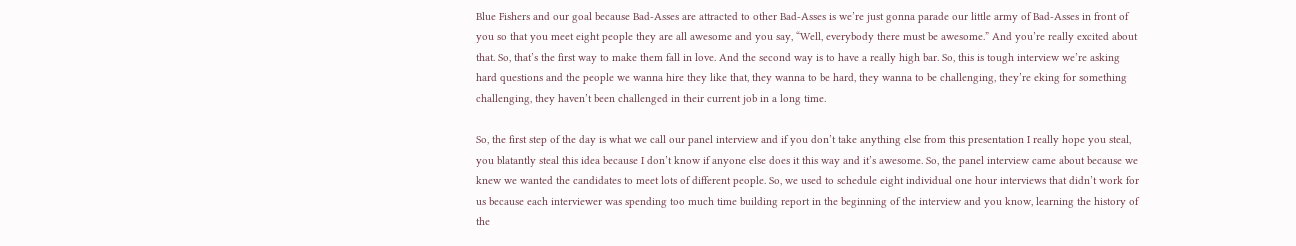Blue Fishers and our goal because Bad-Asses are attracted to other Bad-Asses is we’re just gonna parade our little army of Bad-Asses in front of you so that you meet eight people they are all awesome and you say, “Well, everybody there must be awesome.” And you’re really excited about that. So, that’s the first way to make them fall in love. And the second way is to have a really high bar. So, this is tough interview we’re asking hard questions and the people we wanna hire they like that, they wanna to be hard, they wanna to be challenging, they’re eking for something challenging, they haven’t been challenged in their current job in a long time.

So, the first step of the day is what we call our panel interview and if you don’t take anything else from this presentation I really hope you steal, you blatantly steal this idea because I don’t know if anyone else does it this way and it’s awesome. So, the panel interview came about because we knew we wanted the candidates to meet lots of different people. So, we used to schedule eight individual one hour interviews that didn’t work for us because each interviewer was spending too much time building report in the beginning of the interview and you know, learning the history of the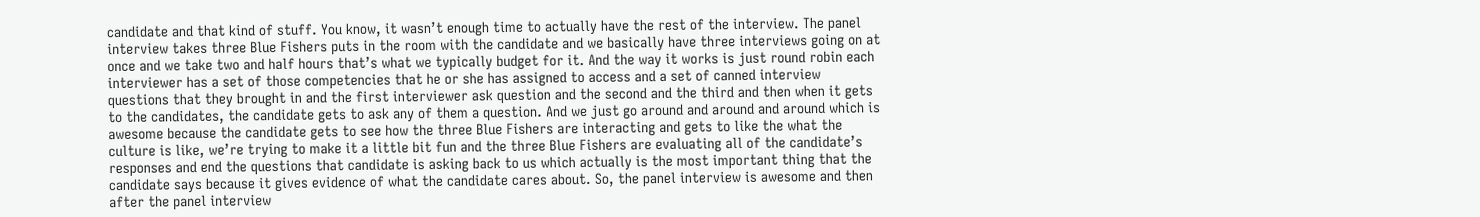candidate and that kind of stuff. You know, it wasn’t enough time to actually have the rest of the interview. The panel interview takes three Blue Fishers puts in the room with the candidate and we basically have three interviews going on at once and we take two and half hours that’s what we typically budget for it. And the way it works is just round robin each interviewer has a set of those competencies that he or she has assigned to access and a set of canned interview questions that they brought in and the first interviewer ask question and the second and the third and then when it gets to the candidates, the candidate gets to ask any of them a question. And we just go around and around and around which is awesome because the candidate gets to see how the three Blue Fishers are interacting and gets to like the what the culture is like, we’re trying to make it a little bit fun and the three Blue Fishers are evaluating all of the candidate’s responses and end the questions that candidate is asking back to us which actually is the most important thing that the candidate says because it gives evidence of what the candidate cares about. So, the panel interview is awesome and then after the panel interview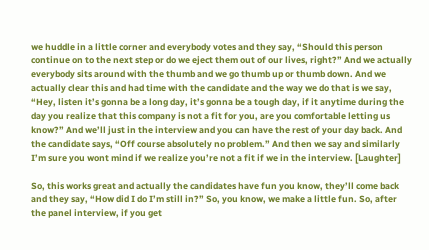we huddle in a little corner and everybody votes and they say, “Should this person continue on to the next step or do we eject them out of our lives, right?” And we actually everybody sits around with the thumb and we go thumb up or thumb down. And we actually clear this and had time with the candidate and the way we do that is we say, “Hey, listen it’s gonna be a long day, it’s gonna be a tough day, if it anytime during the day you realize that this company is not a fit for you, are you comfortable letting us know?” And we’ll just in the interview and you can have the rest of your day back. And the candidate says, “Off course absolutely no problem.” And then we say and similarly I’m sure you wont mind if we realize you’re not a fit if we in the interview. [Laughter]

So, this works great and actually the candidates have fun you know, they’ll come back and they say, “How did I do I’m still in?” So, you know, we make a little fun. So, after the panel interview, if you get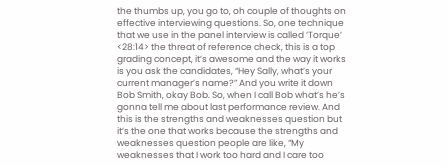the thumbs up, you go to, oh couple of thoughts on effective interviewing questions. So, one technique that we use in the panel interview is called ‘Torque’ <28:14> the threat of reference check, this is a top grading concept, it’s awesome and the way it works is you ask the candidates, “Hey Sally, what’s your current manager’s name?” And you write it down Bob Smith, okay Bob. So, when I call Bob what’s he’s gonna tell me about last performance review. And this is the strengths and weaknesses question but it’s the one that works because the strengths and weaknesses question people are like, “My weaknesses that I work too hard and I care too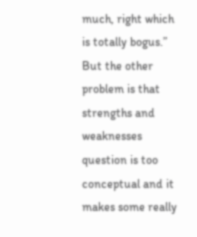much, right which is totally bogus.” But the other problem is that strengths and weaknesses question is too conceptual and it makes some really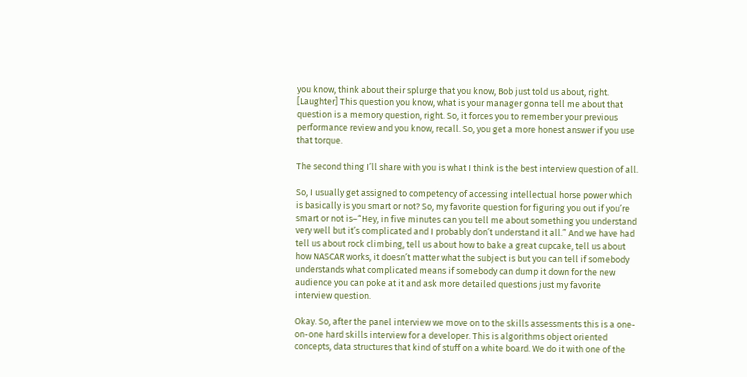you know, think about their splurge that you know, Bob just told us about, right. [Laughter] This question you know, what is your manager gonna tell me about that question is a memory question, right. So, it forces you to remember your previous performance review and you know, recall. So, you get a more honest answer if you use that torque.

The second thing I’ll share with you is what I think is the best interview question of all.

So, I usually get assigned to competency of accessing intellectual horse power which is basically is you smart or not? So, my favorite question for figuring you out if you’re smart or not is–“Hey, in five minutes can you tell me about something you understand very well but it’s complicated and I probably don’t understand it all.” And we have had tell us about rock climbing, tell us about how to bake a great cupcake, tell us about how NASCAR works, it doesn’t matter what the subject is but you can tell if somebody understands what complicated means if somebody can dump it down for the new audience you can poke at it and ask more detailed questions just my favorite interview question.

Okay. So, after the panel interview we move on to the skills assessments this is a one-on-one hard skills interview for a developer. This is algorithms object oriented concepts, data structures that kind of stuff on a white board. We do it with one of the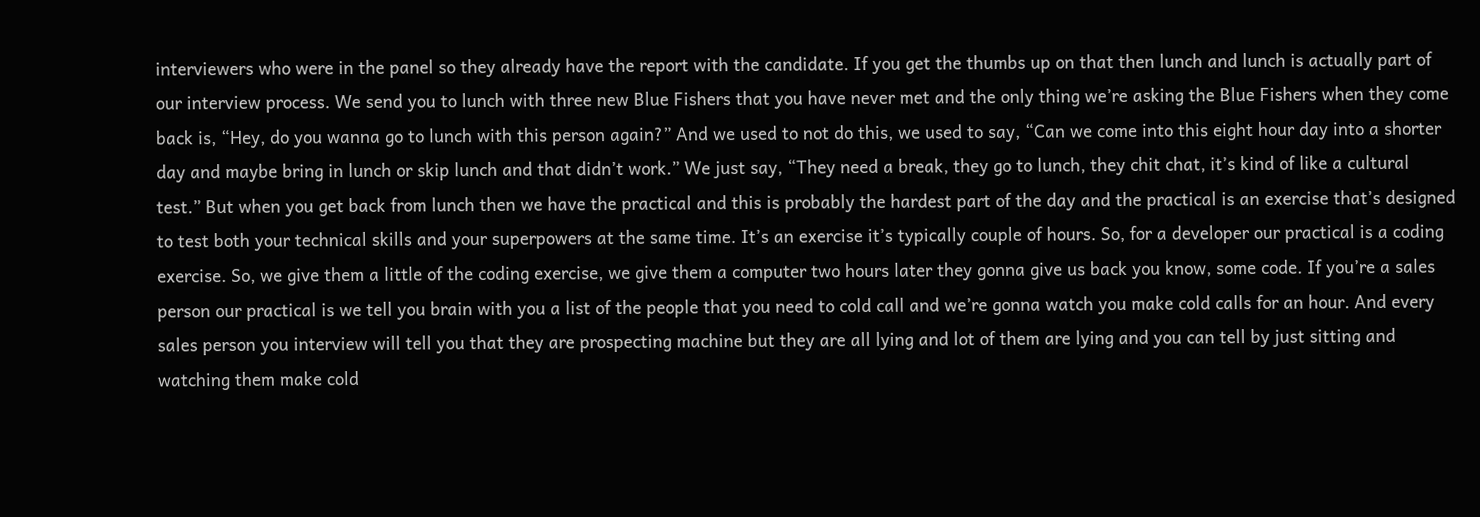interviewers who were in the panel so they already have the report with the candidate. If you get the thumbs up on that then lunch and lunch is actually part of our interview process. We send you to lunch with three new Blue Fishers that you have never met and the only thing we’re asking the Blue Fishers when they come back is, “Hey, do you wanna go to lunch with this person again?” And we used to not do this, we used to say, “Can we come into this eight hour day into a shorter day and maybe bring in lunch or skip lunch and that didn’t work.” We just say, “They need a break, they go to lunch, they chit chat, it’s kind of like a cultural test.” But when you get back from lunch then we have the practical and this is probably the hardest part of the day and the practical is an exercise that’s designed to test both your technical skills and your superpowers at the same time. It’s an exercise it’s typically couple of hours. So, for a developer our practical is a coding exercise. So, we give them a little of the coding exercise, we give them a computer two hours later they gonna give us back you know, some code. If you’re a sales person our practical is we tell you brain with you a list of the people that you need to cold call and we’re gonna watch you make cold calls for an hour. And every sales person you interview will tell you that they are prospecting machine but they are all lying and lot of them are lying and you can tell by just sitting and watching them make cold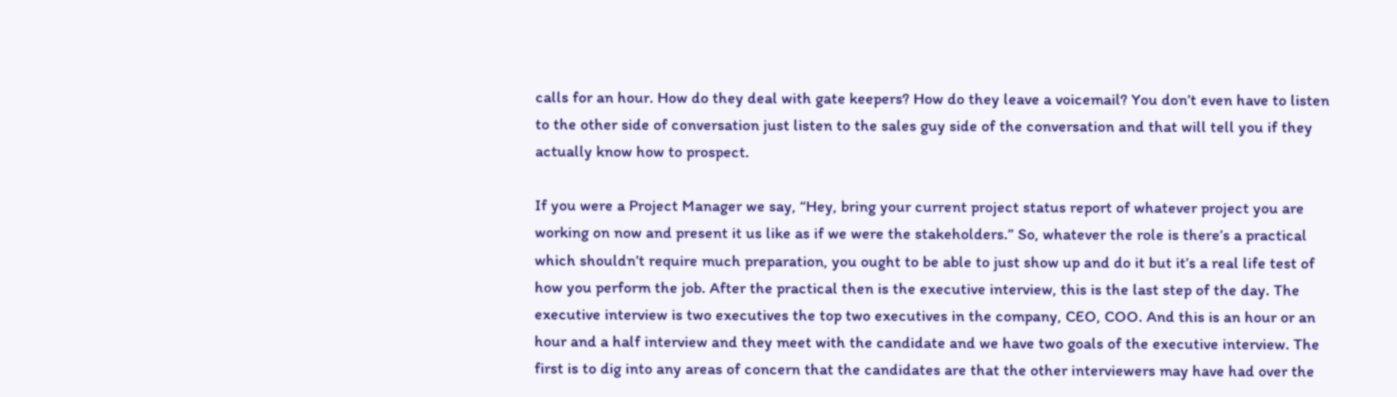calls for an hour. How do they deal with gate keepers? How do they leave a voicemail? You don’t even have to listen to the other side of conversation just listen to the sales guy side of the conversation and that will tell you if they actually know how to prospect.

If you were a Project Manager we say, “Hey, bring your current project status report of whatever project you are working on now and present it us like as if we were the stakeholders.” So, whatever the role is there’s a practical which shouldn’t require much preparation, you ought to be able to just show up and do it but it’s a real life test of how you perform the job. After the practical then is the executive interview, this is the last step of the day. The executive interview is two executives the top two executives in the company, CEO, COO. And this is an hour or an hour and a half interview and they meet with the candidate and we have two goals of the executive interview. The first is to dig into any areas of concern that the candidates are that the other interviewers may have had over the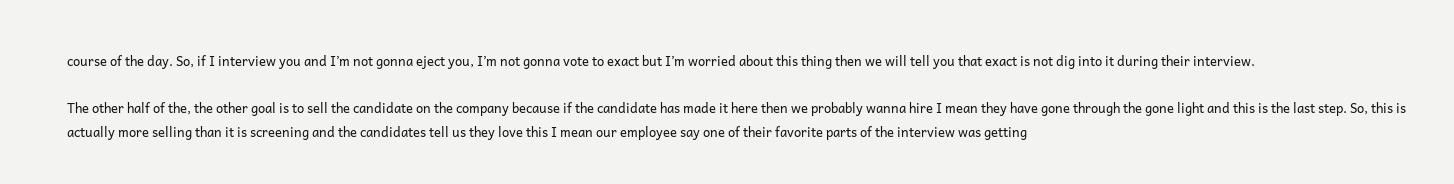course of the day. So, if I interview you and I’m not gonna eject you, I’m not gonna vote to exact but I’m worried about this thing then we will tell you that exact is not dig into it during their interview.

The other half of the, the other goal is to sell the candidate on the company because if the candidate has made it here then we probably wanna hire I mean they have gone through the gone light and this is the last step. So, this is actually more selling than it is screening and the candidates tell us they love this I mean our employee say one of their favorite parts of the interview was getting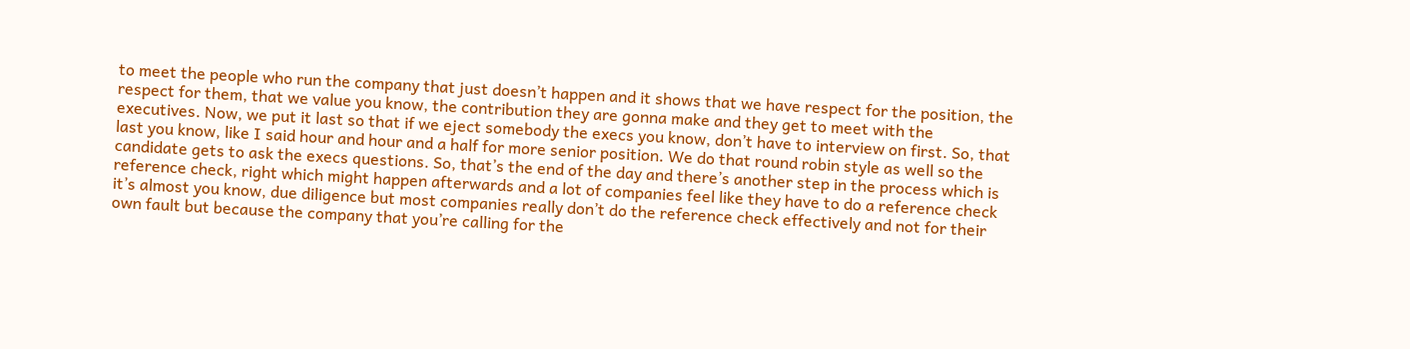to meet the people who run the company that just doesn’t happen and it shows that we have respect for the position, the respect for them, that we value you know, the contribution they are gonna make and they get to meet with the executives. Now, we put it last so that if we eject somebody the execs you know, don’t have to interview on first. So, that last you know, like I said hour and hour and a half for more senior position. We do that round robin style as well so the candidate gets to ask the execs questions. So, that’s the end of the day and there’s another step in the process which is reference check, right which might happen afterwards and a lot of companies feel like they have to do a reference check it’s almost you know, due diligence but most companies really don’t do the reference check effectively and not for their own fault but because the company that you’re calling for the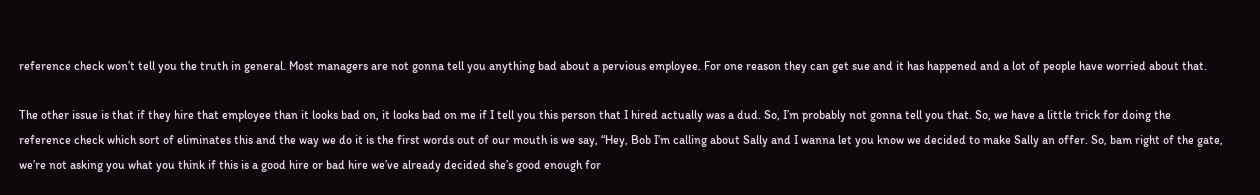reference check won’t tell you the truth in general. Most managers are not gonna tell you anything bad about a pervious employee. For one reason they can get sue and it has happened and a lot of people have worried about that.

The other issue is that if they hire that employee than it looks bad on, it looks bad on me if I tell you this person that I hired actually was a dud. So, I’m probably not gonna tell you that. So, we have a little trick for doing the reference check which sort of eliminates this and the way we do it is the first words out of our mouth is we say, “Hey, Bob I’m calling about Sally and I wanna let you know we decided to make Sally an offer. So, bam right of the gate, we’re not asking you what you think if this is a good hire or bad hire we’ve already decided she’s good enough for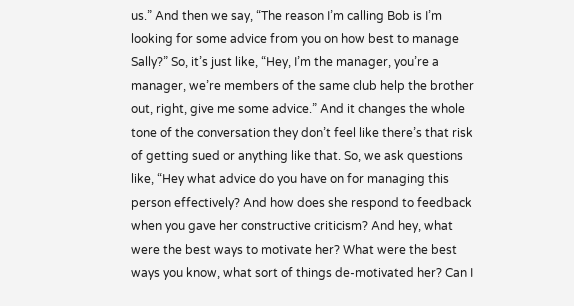us.” And then we say, “The reason I’m calling Bob is I’m looking for some advice from you on how best to manage Sally?” So, it’s just like, “Hey, I’m the manager, you’re a manager, we’re members of the same club help the brother out, right, give me some advice.” And it changes the whole tone of the conversation they don’t feel like there’s that risk of getting sued or anything like that. So, we ask questions like, “Hey what advice do you have on for managing this person effectively? And how does she respond to feedback when you gave her constructive criticism? And hey, what were the best ways to motivate her? What were the best ways you know, what sort of things de-motivated her? Can I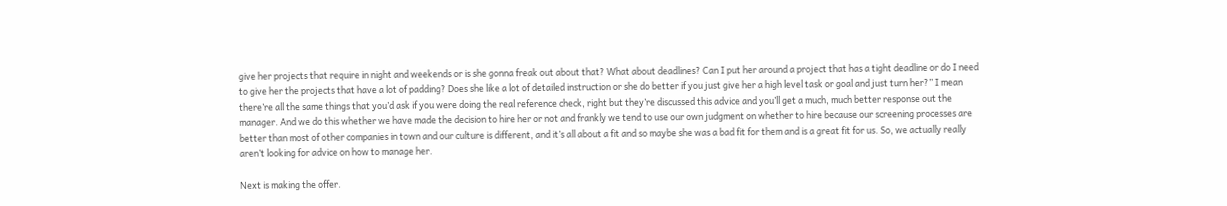give her projects that require in night and weekends or is she gonna freak out about that? What about deadlines? Can I put her around a project that has a tight deadline or do I need to give her the projects that have a lot of padding? Does she like a lot of detailed instruction or she do better if you just give her a high level task or goal and just turn her?” I mean there’re all the same things that you’d ask if you were doing the real reference check, right but they’re discussed this advice and you’ll get a much, much better response out the manager. And we do this whether we have made the decision to hire her or not and frankly we tend to use our own judgment on whether to hire because our screening processes are better than most of other companies in town and our culture is different, and it’s all about a fit and so maybe she was a bad fit for them and is a great fit for us. So, we actually really aren’t looking for advice on how to manage her.

Next is making the offer.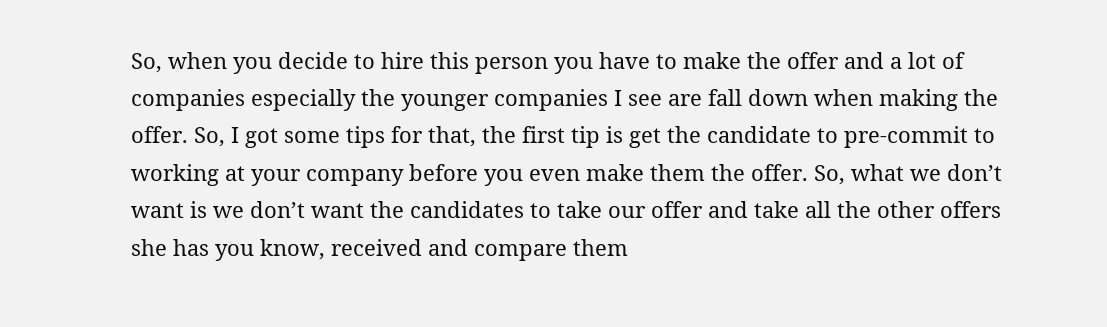So, when you decide to hire this person you have to make the offer and a lot of companies especially the younger companies I see are fall down when making the offer. So, I got some tips for that, the first tip is get the candidate to pre-commit to working at your company before you even make them the offer. So, what we don’t want is we don’t want the candidates to take our offer and take all the other offers she has you know, received and compare them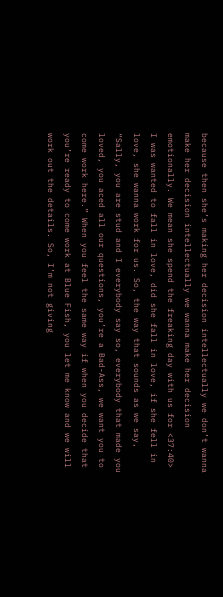because then she’s making her decision intellectually we don’t wanna make her decision intellectually we wanna make her decision emotionally. We mean she spend the freaking day with us for <37:40> I was wanted to fall in love, did she fall in love, if she fell in love, she wanna work for us. So, the way that sounds as we say, “Sally, you are stud and I everybody say so, everybody that made you loved, you aced all our questions, you’re a Bad-Ass, we want you to come work here.” When you feel the same way if when you decide that you’re ready to come work at Blue Fish, you let me know and we will work out the details. So, I’m not giving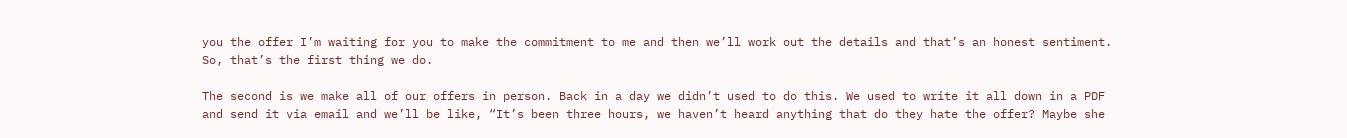you the offer I’m waiting for you to make the commitment to me and then we’ll work out the details and that’s an honest sentiment. So, that’s the first thing we do.

The second is we make all of our offers in person. Back in a day we didn’t used to do this. We used to write it all down in a PDF and send it via email and we’ll be like, “It’s been three hours, we haven’t heard anything that do they hate the offer? Maybe she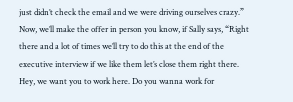just didn’t check the email and we were driving ourselves crazy.” Now, we’ll make the offer in person you know, if Sally says, “Right there and a lot of times we’ll try to do this at the end of the executive interview if we like them let’s close them right there. Hey, we want you to work here. Do you wanna work for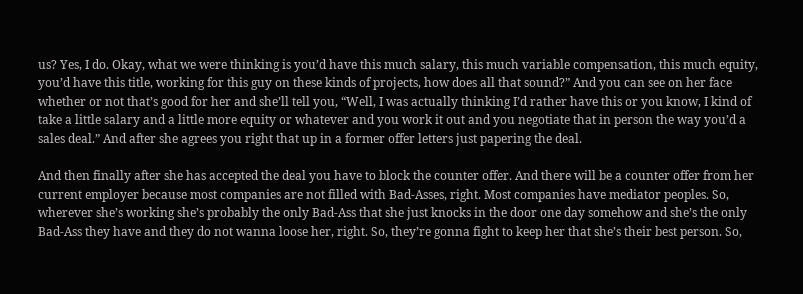us? Yes, I do. Okay, what we were thinking is you’d have this much salary, this much variable compensation, this much equity, you’d have this title, working for this guy on these kinds of projects, how does all that sound?” And you can see on her face whether or not that’s good for her and she’ll tell you, “Well, I was actually thinking I’d rather have this or you know, I kind of take a little salary and a little more equity or whatever and you work it out and you negotiate that in person the way you’d a sales deal.” And after she agrees you right that up in a former offer letters just papering the deal.

And then finally after she has accepted the deal you have to block the counter offer. And there will be a counter offer from her current employer because most companies are not filled with Bad-Asses, right. Most companies have mediator peoples. So, wherever she’s working she’s probably the only Bad-Ass that she just knocks in the door one day somehow and she’s the only Bad-Ass they have and they do not wanna loose her, right. So, they’re gonna fight to keep her that she’s their best person. So,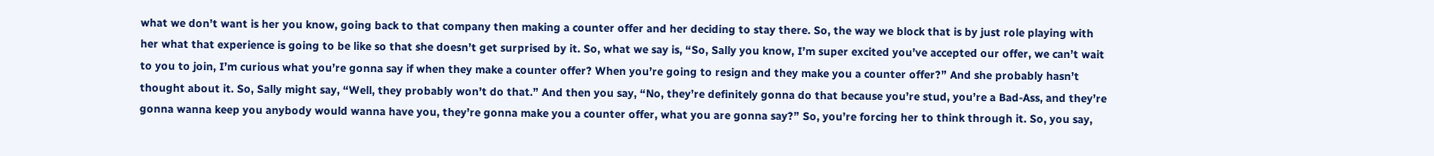what we don’t want is her you know, going back to that company then making a counter offer and her deciding to stay there. So, the way we block that is by just role playing with her what that experience is going to be like so that she doesn’t get surprised by it. So, what we say is, “So, Sally you know, I’m super excited you’ve accepted our offer, we can’t wait to you to join, I’m curious what you’re gonna say if when they make a counter offer? When you’re going to resign and they make you a counter offer?” And she probably hasn’t thought about it. So, Sally might say, “Well, they probably won’t do that.” And then you say, “No, they’re definitely gonna do that because you’re stud, you’re a Bad-Ass, and they’re gonna wanna keep you anybody would wanna have you, they’re gonna make you a counter offer, what you are gonna say?” So, you’re forcing her to think through it. So, you say,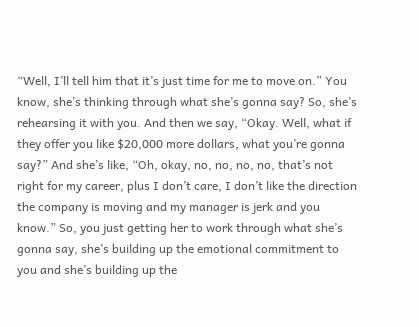“Well, I’ll tell him that it’s just time for me to move on.” You know, she’s thinking through what she’s gonna say? So, she’s rehearsing it with you. And then we say, “Okay. Well, what if they offer you like $20,000 more dollars, what you’re gonna say?” And she’s like, “Oh, okay, no, no, no, no, that’s not right for my career, plus I don’t care, I don’t like the direction the company is moving and my manager is jerk and you know.” So, you just getting her to work through what she’s gonna say, she’s building up the emotional commitment to you and she’s building up the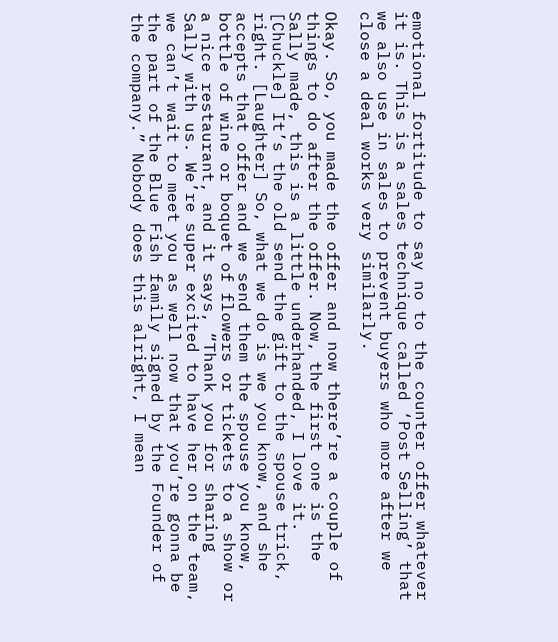emotional fortitude to say no to the counter offer whatever it is. This is a sales technique called ‘Post Selling’ that we also use in sales to prevent buyers who more after we close a deal works very similarly.

Okay. So, you made the offer and now there’re a couple of things to do after the offer. Now, the first one is the Sally made, this is a little underhanded, I love it. [Chuckle] It’s the old send the gift to the spouse trick, right. [Laughter] So, what we do is we you know, and she accepts that offer and we send them the spouse you know, bottle of wine or boquet of flowers or tickets to a show or a nice restaurant, and it says, “Thank you for sharing Sally with us. We’re super excited to have her on the team, we can’t wait to meet you as well now that you’re gonna be the part of the Blue Fish family signed by the Founder of the company.” Nobody does this alright, I mean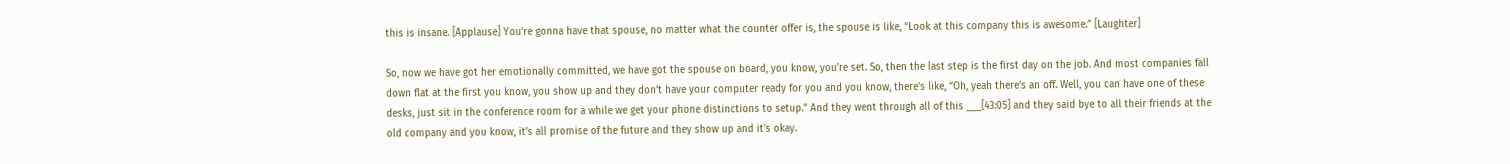this is insane. [Applause] You’re gonna have that spouse, no matter what the counter offer is, the spouse is like, “Look at this company this is awesome.” [Laughter]

So, now we have got her emotionally committed, we have got the spouse on board, you know, you’re set. So, then the last step is the first day on the job. And most companies fall down flat at the first you know, you show up and they don’t have your computer ready for you and you know, there’s like, “Oh, yeah there’s an off. Well, you can have one of these desks, just sit in the conference room for a while we get your phone distinctions to setup.” And they went through all of this ___[43:05] and they said bye to all their friends at the old company and you know, it’s all promise of the future and they show up and it’s okay.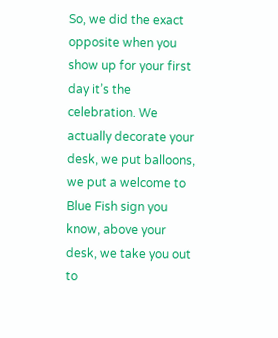So, we did the exact opposite when you show up for your first day it’s the celebration. We actually decorate your desk, we put balloons, we put a welcome to Blue Fish sign you know, above your desk, we take you out to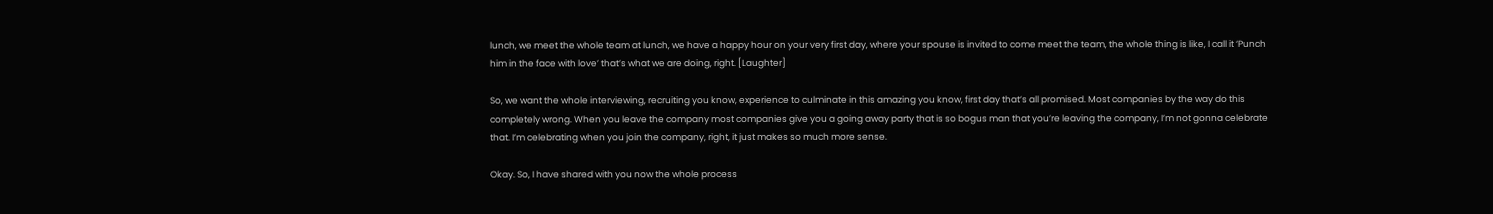lunch, we meet the whole team at lunch, we have a happy hour on your very first day, where your spouse is invited to come meet the team, the whole thing is like, I call it ‘Punch him in the face with love’ that’s what we are doing, right. [Laughter]

So, we want the whole interviewing, recruiting you know, experience to culminate in this amazing you know, first day that’s all promised. Most companies by the way do this completely wrong. When you leave the company most companies give you a going away party that is so bogus man that you’re leaving the company, I’m not gonna celebrate that. I’m celebrating when you join the company, right, it just makes so much more sense.

Okay. So, I have shared with you now the whole process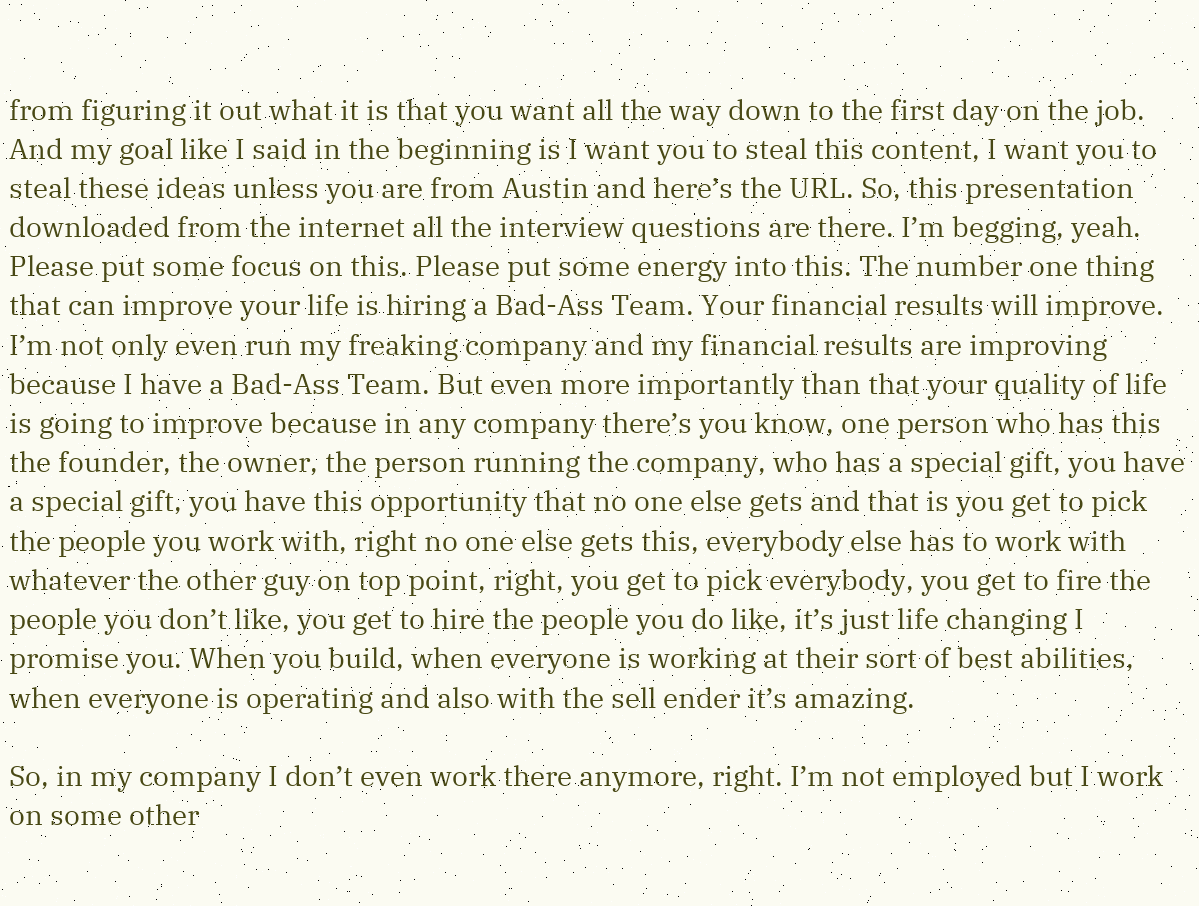from figuring it out what it is that you want all the way down to the first day on the job. And my goal like I said in the beginning is I want you to steal this content, I want you to steal these ideas unless you are from Austin and here’s the URL. So, this presentation downloaded from the internet all the interview questions are there. I’m begging, yeah. Please put some focus on this. Please put some energy into this. The number one thing that can improve your life is hiring a Bad-Ass Team. Your financial results will improve. I’m not only even run my freaking company and my financial results are improving because I have a Bad-Ass Team. But even more importantly than that your quality of life is going to improve because in any company there’s you know, one person who has this the founder, the owner, the person running the company, who has a special gift, you have a special gift, you have this opportunity that no one else gets and that is you get to pick the people you work with, right no one else gets this, everybody else has to work with whatever the other guy on top point, right, you get to pick everybody, you get to fire the people you don’t like, you get to hire the people you do like, it’s just life changing I promise you. When you build, when everyone is working at their sort of best abilities, when everyone is operating and also with the sell ender it’s amazing.

So, in my company I don’t even work there anymore, right. I’m not employed but I work on some other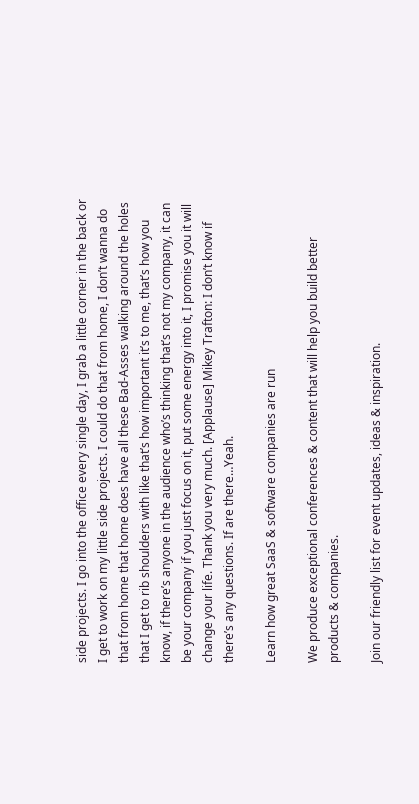side projects. I go into the office every single day, I grab a little corner in the back or I get to work on my little side projects. I could do that from home, I don’t wanna do that from home that home does have all these Bad-Asses walking around the holes that I get to rib shoulders with like that’s how important it’s to me, that’s how you know, if there’s anyone in the audience who’s thinking that’s not my company, it can be your company if you just focus on it, put some energy into it, I promise you it will change your life. Thank you very much. [Applause] Mikey Trafton: I don’t know if there’s any questions. If are there…Yeah.

Learn how great SaaS & software companies are run

We produce exceptional conferences & content that will help you build better products & companies.

Join our friendly list for event updates, ideas & inspiration.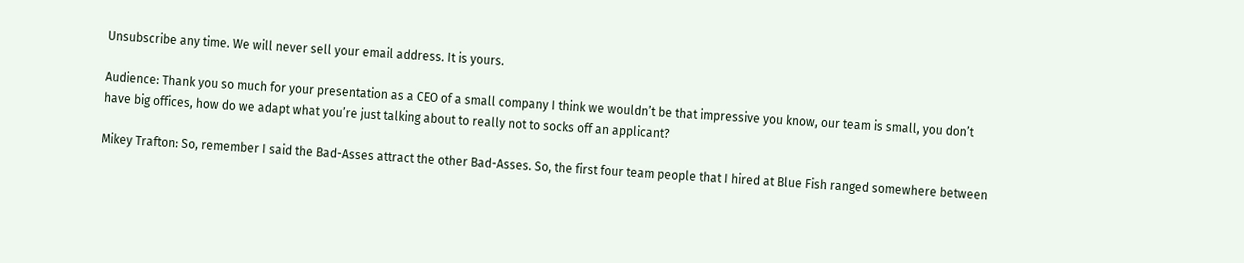Unsubscribe any time. We will never sell your email address. It is yours.

Audience: Thank you so much for your presentation as a CEO of a small company I think we wouldn’t be that impressive you know, our team is small, you don’t have big offices, how do we adapt what you’re just talking about to really not to socks off an applicant?

Mikey Trafton: So, remember I said the Bad-Asses attract the other Bad-Asses. So, the first four team people that I hired at Blue Fish ranged somewhere between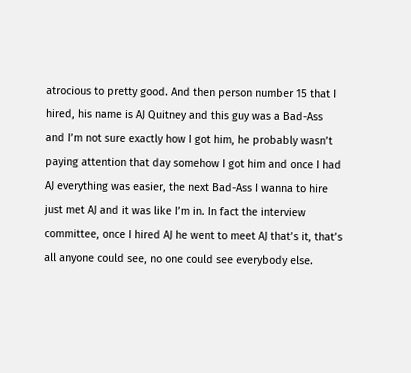atrocious to pretty good. And then person number 15 that I hired, his name is AJ Quitney and this guy was a Bad-Ass and I’m not sure exactly how I got him, he probably wasn’t paying attention that day somehow I got him and once I had AJ everything was easier, the next Bad-Ass I wanna to hire just met AJ and it was like I’m in. In fact the interview committee, once I hired AJ he went to meet AJ that’s it, that’s all anyone could see, no one could see everybody else.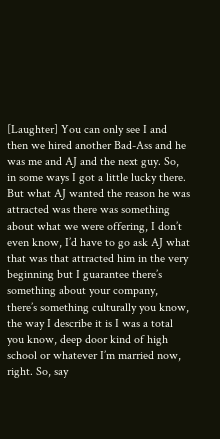[Laughter] You can only see I and then we hired another Bad-Ass and he was me and AJ and the next guy. So, in some ways I got a little lucky there. But what AJ wanted the reason he was attracted was there was something about what we were offering, I don’t even know, I’d have to go ask AJ what that was that attracted him in the very beginning but I guarantee there’s something about your company, there’s something culturally you know, the way I describe it is I was a total you know, deep door kind of high school or whatever I’m married now, right. So, say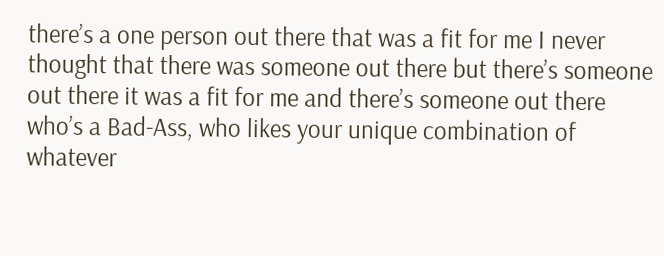there’s a one person out there that was a fit for me I never thought that there was someone out there but there’s someone out there it was a fit for me and there’s someone out there who’s a Bad-Ass, who likes your unique combination of whatever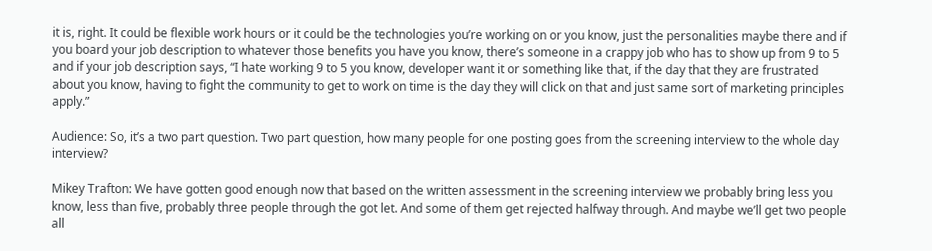it is, right. It could be flexible work hours or it could be the technologies you’re working on or you know, just the personalities maybe there and if you board your job description to whatever those benefits you have you know, there’s someone in a crappy job who has to show up from 9 to 5 and if your job description says, “I hate working 9 to 5 you know, developer want it or something like that, if the day that they are frustrated about you know, having to fight the community to get to work on time is the day they will click on that and just same sort of marketing principles apply.”

Audience: So, it’s a two part question. Two part question, how many people for one posting goes from the screening interview to the whole day interview?

Mikey Trafton: We have gotten good enough now that based on the written assessment in the screening interview we probably bring less you know, less than five, probably three people through the got let. And some of them get rejected halfway through. And maybe we’ll get two people all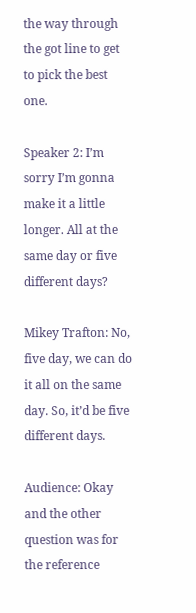the way through the got line to get to pick the best one.

Speaker 2: I’m sorry I’m gonna make it a little longer. All at the same day or five different days?

Mikey Trafton: No, five day, we can do it all on the same day. So, it’d be five different days.

Audience: Okay and the other question was for the reference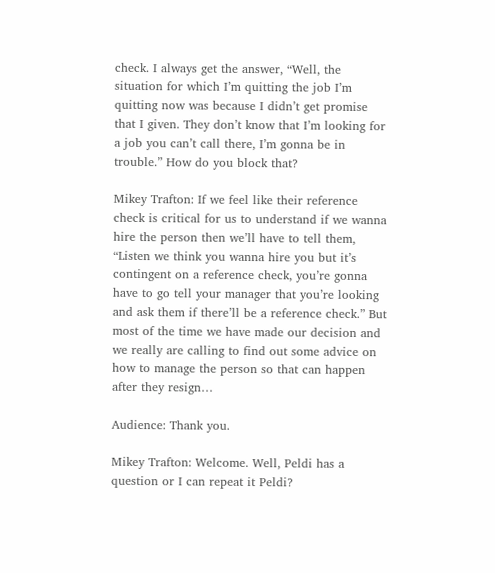check. I always get the answer, “Well, the situation for which I’m quitting the job I’m quitting now was because I didn’t get promise that I given. They don’t know that I’m looking for a job you can’t call there, I’m gonna be in trouble.” How do you block that?

Mikey Trafton: If we feel like their reference check is critical for us to understand if we wanna hire the person then we’ll have to tell them, “Listen we think you wanna hire you but it’s contingent on a reference check, you’re gonna have to go tell your manager that you’re looking and ask them if there’ll be a reference check.” But most of the time we have made our decision and we really are calling to find out some advice on how to manage the person so that can happen after they resign…

Audience: Thank you.

Mikey Trafton: Welcome. Well, Peldi has a question or I can repeat it Peldi?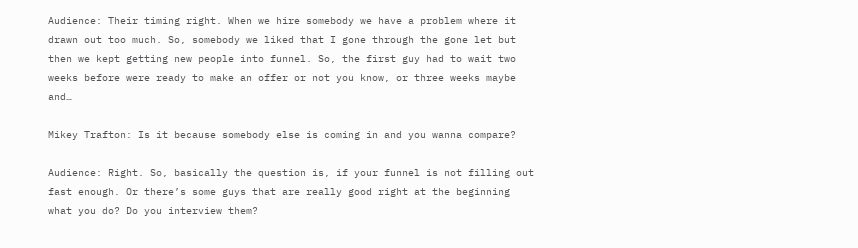Audience: Their timing right. When we hire somebody we have a problem where it drawn out too much. So, somebody we liked that I gone through the gone let but then we kept getting new people into funnel. So, the first guy had to wait two weeks before were ready to make an offer or not you know, or three weeks maybe and…

Mikey Trafton: Is it because somebody else is coming in and you wanna compare?

Audience: Right. So, basically the question is, if your funnel is not filling out fast enough. Or there’s some guys that are really good right at the beginning what you do? Do you interview them?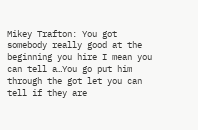Mikey Trafton: You got somebody really good at the beginning you hire I mean you can tell a…You go put him through the got let you can tell if they are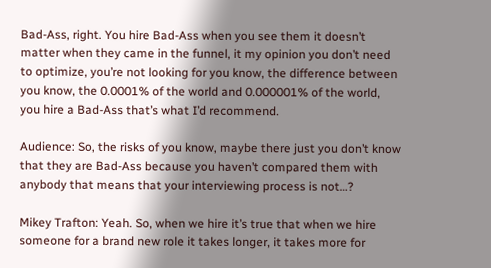Bad-Ass, right. You hire Bad-Ass when you see them it doesn’t matter when they came in the funnel, it my opinion you don’t need to optimize, you’re not looking for you know, the difference between you know, the 0.0001% of the world and 0.000001% of the world, you hire a Bad-Ass that’s what I’d recommend.

Audience: So, the risks of you know, maybe there just you don’t know that they are Bad-Ass because you haven’t compared them with anybody that means that your interviewing process is not…?

Mikey Trafton: Yeah. So, when we hire it’s true that when we hire someone for a brand new role it takes longer, it takes more for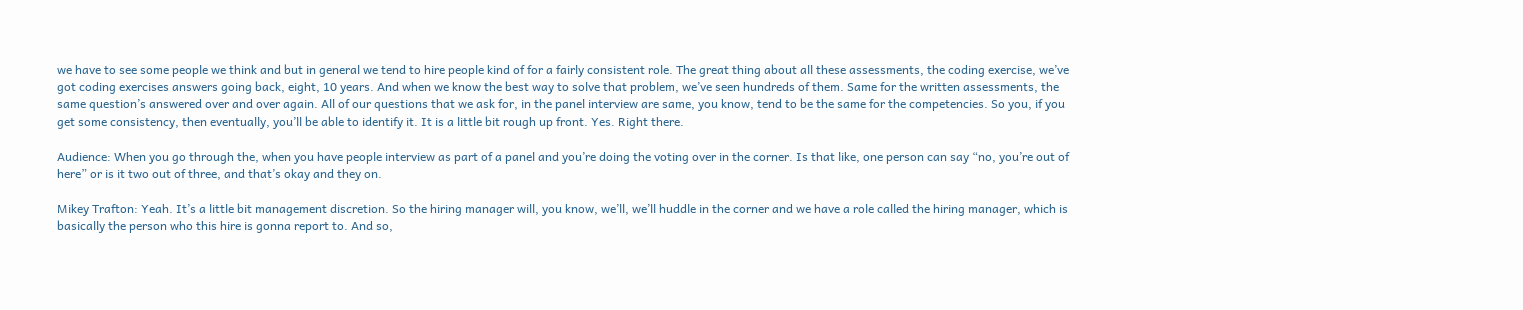we have to see some people we think and but in general we tend to hire people kind of for a fairly consistent role. The great thing about all these assessments, the coding exercise, we’ve got coding exercises answers going back, eight, 10 years. And when we know the best way to solve that problem, we’ve seen hundreds of them. Same for the written assessments, the same question’s answered over and over again. All of our questions that we ask for, in the panel interview are same, you know, tend to be the same for the competencies. So you, if you get some consistency, then eventually, you’ll be able to identify it. It is a little bit rough up front. Yes. Right there.

Audience: When you go through the, when you have people interview as part of a panel and you’re doing the voting over in the corner. Is that like, one person can say “no, you’re out of here” or is it two out of three, and that’s okay and they on.

Mikey Trafton: Yeah. It’s a little bit management discretion. So the hiring manager will, you know, we’ll, we’ll huddle in the corner and we have a role called the hiring manager, which is basically the person who this hire is gonna report to. And so,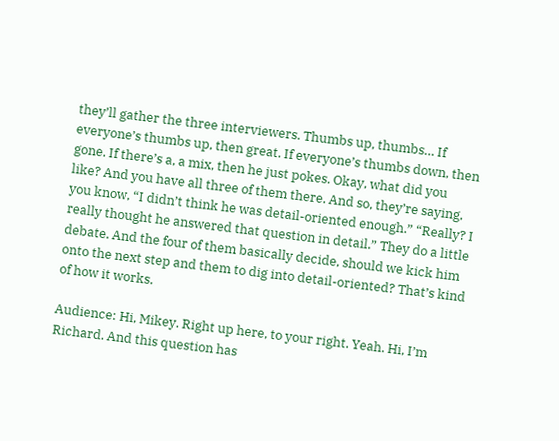they’ll gather the three interviewers. Thumbs up, thumbs… If everyone’s thumbs up, then great. If everyone’s thumbs down, then gone. If there’s a, a mix, then he just pokes. Okay, what did you like? And you have all three of them there. And so, they’re saying, you know, “I didn’t think he was detail-oriented enough.” “Really? I really thought he answered that question in detail.” They do a little debate. And the four of them basically decide, should we kick him onto the next step and them to dig into detail-oriented? That’s kind of how it works.

Audience: Hi, Mikey. Right up here, to your right. Yeah. Hi, I’m Richard. And this question has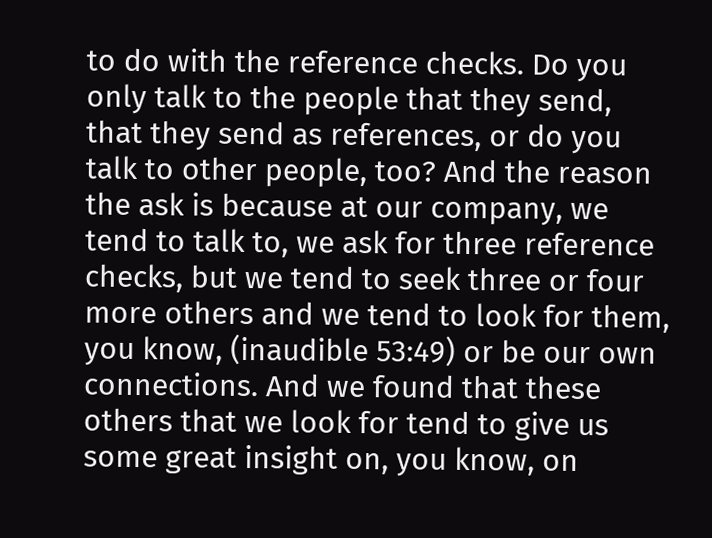to do with the reference checks. Do you only talk to the people that they send, that they send as references, or do you talk to other people, too? And the reason the ask is because at our company, we tend to talk to, we ask for three reference checks, but we tend to seek three or four more others and we tend to look for them, you know, (inaudible 53:49) or be our own connections. And we found that these others that we look for tend to give us some great insight on, you know, on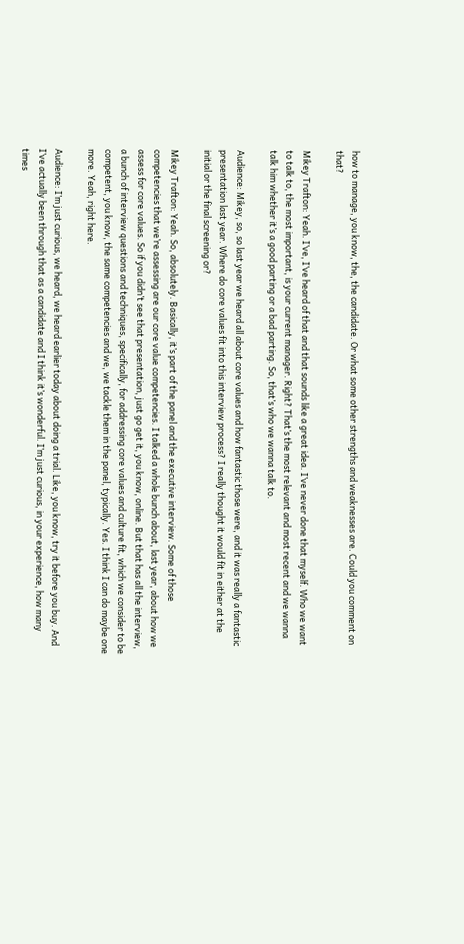how to manage, you know, the, the candidate. Or what some other strengths and weaknesses are. Could you comment on that?

Mikey Trafton: Yeah. I’ve, I’ve heard of that and that sounds like a great idea. I’ve never done that myself. Who we want to talk to, the most important, is your current manager. Right? That’s the most relevant and most recent and we wanna talk him whether it’s a good parting or a bad parting. So, that’s who we wanna talk to.

Audience: Mikey, so, so last year we heard all about core values and how fantastic those were, and it was really a fantastic presentation last year. Where do core values fit into this interview process? I really thought it would fit in either at the initial or the final screening or?

Mikey Trafton: Yeah. So, absolutely. Basically, it’s part of the panel and the executive interview. Some of those competencies that we’re assessing are our core value competencies. I talked a whole bunch about, last year, about how we assess for core values. So if you didn’t see that presentation, just go get it, you know, online. But that has all the interview, a bunch of interview questions and techniques, specifically, for addressing core values and culture fit, which we consider to be competent, you know, the same competencies and we, we tackle them in the panel, typically. Yes. I think I can do maybe one more. Yeah, right here.

Audience: I’m just curious, we heard, we heard earlier today about doing a trial. Like, you know, try it before you buy. And I’ve actually been through that as a candidate and I think it’s wonderful. I’m just curious, in your experience, how many times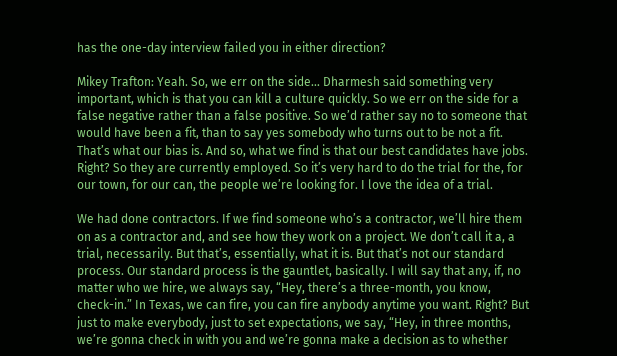has the one-day interview failed you in either direction?

Mikey Trafton: Yeah. So, we err on the side… Dharmesh said something very important, which is that you can kill a culture quickly. So we err on the side for a false negative rather than a false positive. So we’d rather say no to someone that would have been a fit, than to say yes somebody who turns out to be not a fit. That’s what our bias is. And so, what we find is that our best candidates have jobs. Right? So they are currently employed. So it’s very hard to do the trial for the, for our town, for our can, the people we’re looking for. I love the idea of a trial.

We had done contractors. If we find someone who’s a contractor, we’ll hire them on as a contractor and, and see how they work on a project. We don’t call it a, a trial, necessarily. But that’s, essentially, what it is. But that’s not our standard process. Our standard process is the gauntlet, basically. I will say that any, if, no matter who we hire, we always say, “Hey, there’s a three-month, you know, check-in.” In Texas, we can fire, you can fire anybody anytime you want. Right? But just to make everybody, just to set expectations, we say, “Hey, in three months, we’re gonna check in with you and we’re gonna make a decision as to whether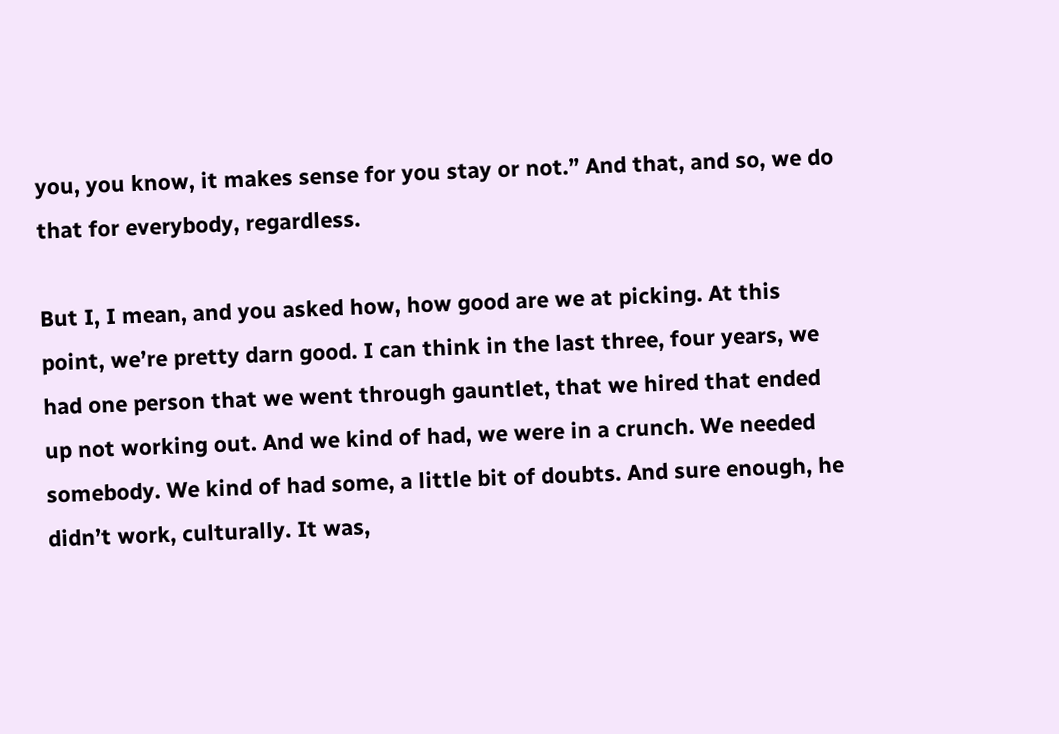you, you know, it makes sense for you stay or not.” And that, and so, we do that for everybody, regardless.

But I, I mean, and you asked how, how good are we at picking. At this point, we’re pretty darn good. I can think in the last three, four years, we had one person that we went through gauntlet, that we hired that ended up not working out. And we kind of had, we were in a crunch. We needed somebody. We kind of had some, a little bit of doubts. And sure enough, he didn’t work, culturally. It was,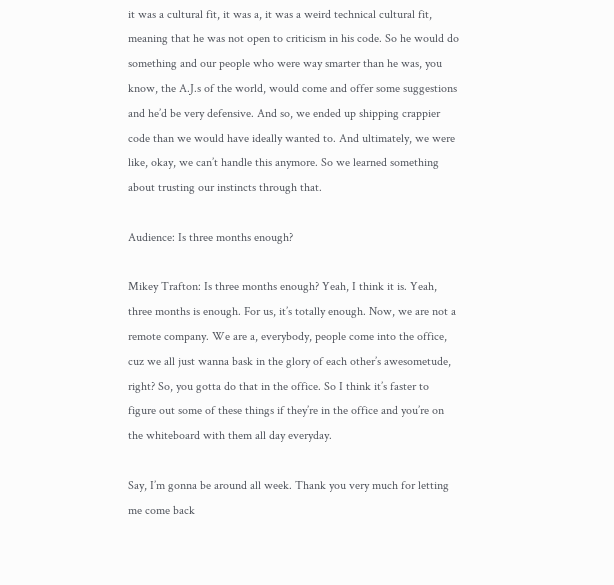it was a cultural fit, it was a, it was a weird technical cultural fit, meaning that he was not open to criticism in his code. So he would do something and our people who were way smarter than he was, you know, the A.J.s of the world, would come and offer some suggestions and he’d be very defensive. And so, we ended up shipping crappier code than we would have ideally wanted to. And ultimately, we were like, okay, we can’t handle this anymore. So we learned something about trusting our instincts through that.

Audience: Is three months enough?

Mikey Trafton: Is three months enough? Yeah, I think it is. Yeah, three months is enough. For us, it’s totally enough. Now, we are not a remote company. We are a, everybody, people come into the office, cuz we all just wanna bask in the glory of each other’s awesometude, right? So, you gotta do that in the office. So I think it’s faster to figure out some of these things if they’re in the office and you’re on the whiteboard with them all day everyday.

Say, I’m gonna be around all week. Thank you very much for letting me come back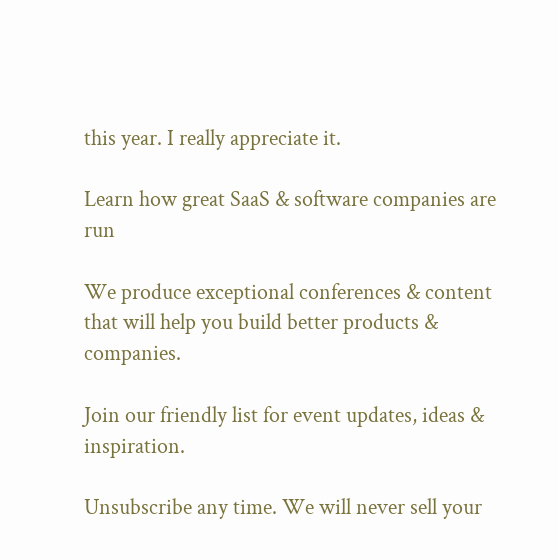this year. I really appreciate it.

Learn how great SaaS & software companies are run

We produce exceptional conferences & content that will help you build better products & companies.

Join our friendly list for event updates, ideas & inspiration.

Unsubscribe any time. We will never sell your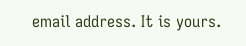email address. It is yours.